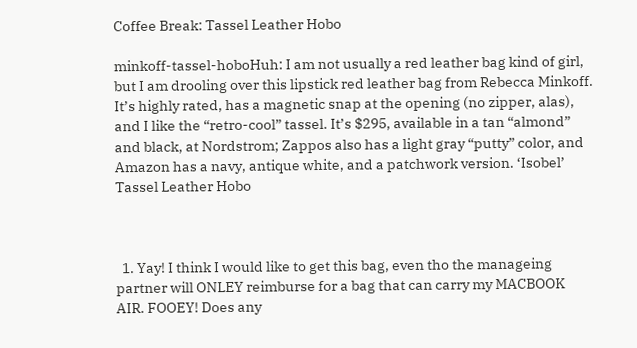Coffee Break: Tassel Leather Hobo

minkoff-tassel-hoboHuh: I am not usually a red leather bag kind of girl, but I am drooling over this lipstick red leather bag from Rebecca Minkoff.  It’s highly rated, has a magnetic snap at the opening (no zipper, alas), and I like the “retro-cool” tassel. It’s $295, available in a tan “almond” and black, at Nordstrom; Zappos also has a light gray “putty” color, and Amazon has a navy, antique white, and a patchwork version. ‘Isobel’ Tassel Leather Hobo



  1. Yay! I think I would like to get this bag, even tho the manageing partner will ONLEY reimburse for a bag that can carry my MACBOOK AIR. FOOEY! Does any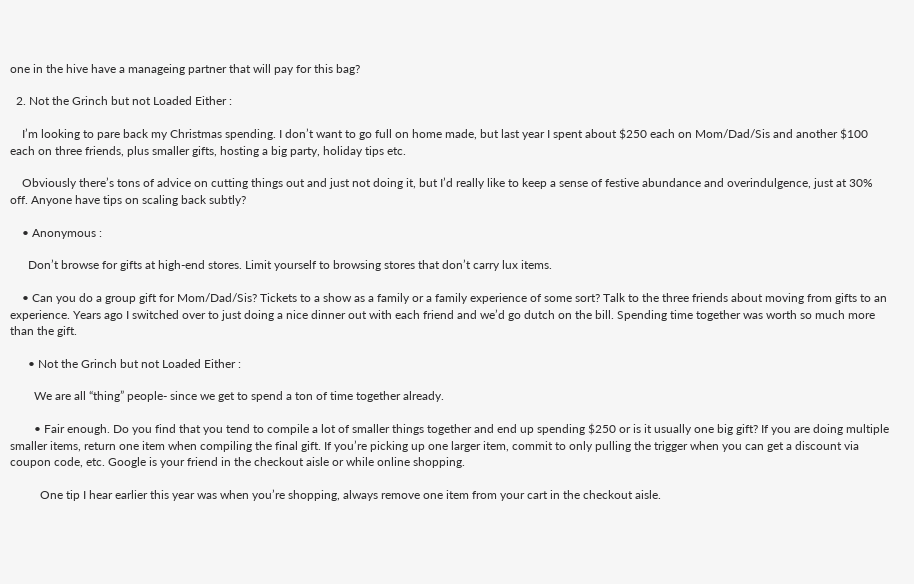one in the hive have a manageing partner that will pay for this bag?

  2. Not the Grinch but not Loaded Either :

    I’m looking to pare back my Christmas spending. I don’t want to go full on home made, but last year I spent about $250 each on Mom/Dad/Sis and another $100 each on three friends, plus smaller gifts, hosting a big party, holiday tips etc.

    Obviously there’s tons of advice on cutting things out and just not doing it, but I’d really like to keep a sense of festive abundance and overindulgence, just at 30% off. Anyone have tips on scaling back subtly?

    • Anonymous :

      Don’t browse for gifts at high-end stores. Limit yourself to browsing stores that don’t carry lux items.

    • Can you do a group gift for Mom/Dad/Sis? Tickets to a show as a family or a family experience of some sort? Talk to the three friends about moving from gifts to an experience. Years ago I switched over to just doing a nice dinner out with each friend and we’d go dutch on the bill. Spending time together was worth so much more than the gift.

      • Not the Grinch but not Loaded Either :

        We are all “thing” people- since we get to spend a ton of time together already.

        • Fair enough. Do you find that you tend to compile a lot of smaller things together and end up spending $250 or is it usually one big gift? If you are doing multiple smaller items, return one item when compiling the final gift. If you’re picking up one larger item, commit to only pulling the trigger when you can get a discount via coupon code, etc. Google is your friend in the checkout aisle or while online shopping.

          One tip I hear earlier this year was when you’re shopping, always remove one item from your cart in the checkout aisle.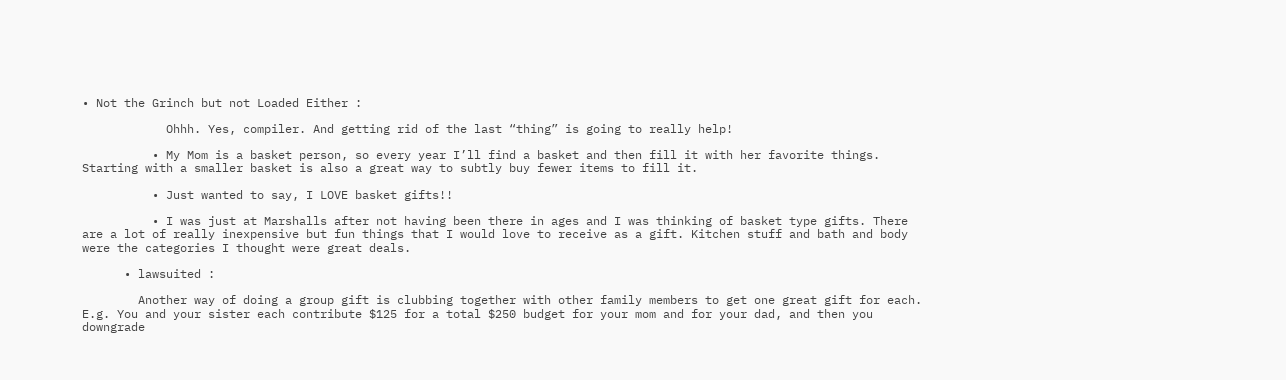• Not the Grinch but not Loaded Either :

            Ohhh. Yes, compiler. And getting rid of the last “thing” is going to really help!

          • My Mom is a basket person, so every year I’ll find a basket and then fill it with her favorite things. Starting with a smaller basket is also a great way to subtly buy fewer items to fill it.

          • Just wanted to say, I LOVE basket gifts!!

          • I was just at Marshalls after not having been there in ages and I was thinking of basket type gifts. There are a lot of really inexpensive but fun things that I would love to receive as a gift. Kitchen stuff and bath and body were the categories I thought were great deals.

      • lawsuited :

        Another way of doing a group gift is clubbing together with other family members to get one great gift for each. E.g. You and your sister each contribute $125 for a total $250 budget for your mom and for your dad, and then you downgrade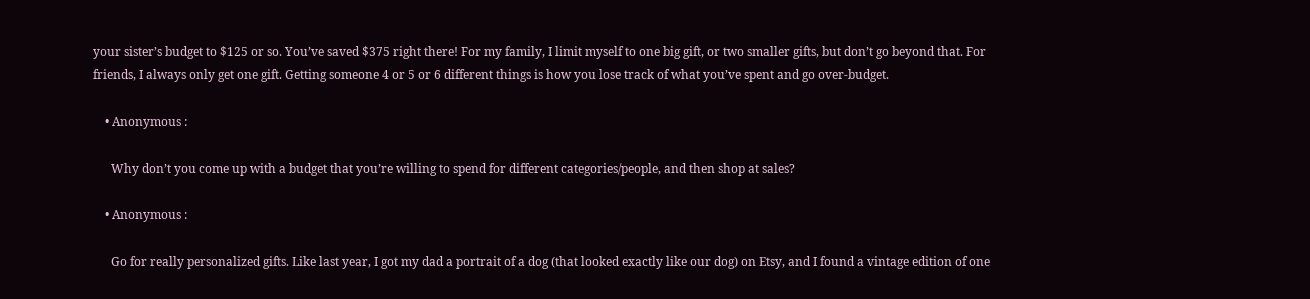your sister’s budget to $125 or so. You’ve saved $375 right there! For my family, I limit myself to one big gift, or two smaller gifts, but don’t go beyond that. For friends, I always only get one gift. Getting someone 4 or 5 or 6 different things is how you lose track of what you’ve spent and go over-budget.

    • Anonymous :

      Why don’t you come up with a budget that you’re willing to spend for different categories/people, and then shop at sales?

    • Anonymous :

      Go for really personalized gifts. Like last year, I got my dad a portrait of a dog (that looked exactly like our dog) on Etsy, and I found a vintage edition of one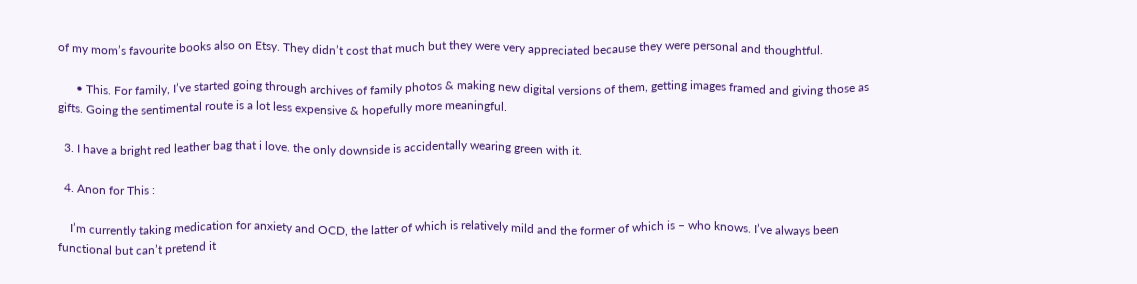of my mom’s favourite books also on Etsy. They didn’t cost that much but they were very appreciated because they were personal and thoughtful.

      • This. For family, I’ve started going through archives of family photos & making new digital versions of them, getting images framed and giving those as gifts. Going the sentimental route is a lot less expensive & hopefully more meaningful.

  3. I have a bright red leather bag that i love. the only downside is accidentally wearing green with it.

  4. Anon for This :

    I’m currently taking medication for anxiety and OCD, the latter of which is relatively mild and the former of which is – who knows. I’ve always been functional but can’t pretend it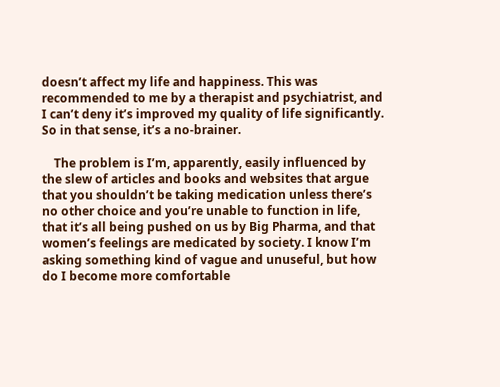doesn’t affect my life and happiness. This was recommended to me by a therapist and psychiatrist, and I can’t deny it’s improved my quality of life significantly. So in that sense, it’s a no-brainer.

    The problem is I’m, apparently, easily influenced by the slew of articles and books and websites that argue that you shouldn’t be taking medication unless there’s no other choice and you’re unable to function in life, that it’s all being pushed on us by Big Pharma, and that women’s feelings are medicated by society. I know I’m asking something kind of vague and unuseful, but how do I become more comfortable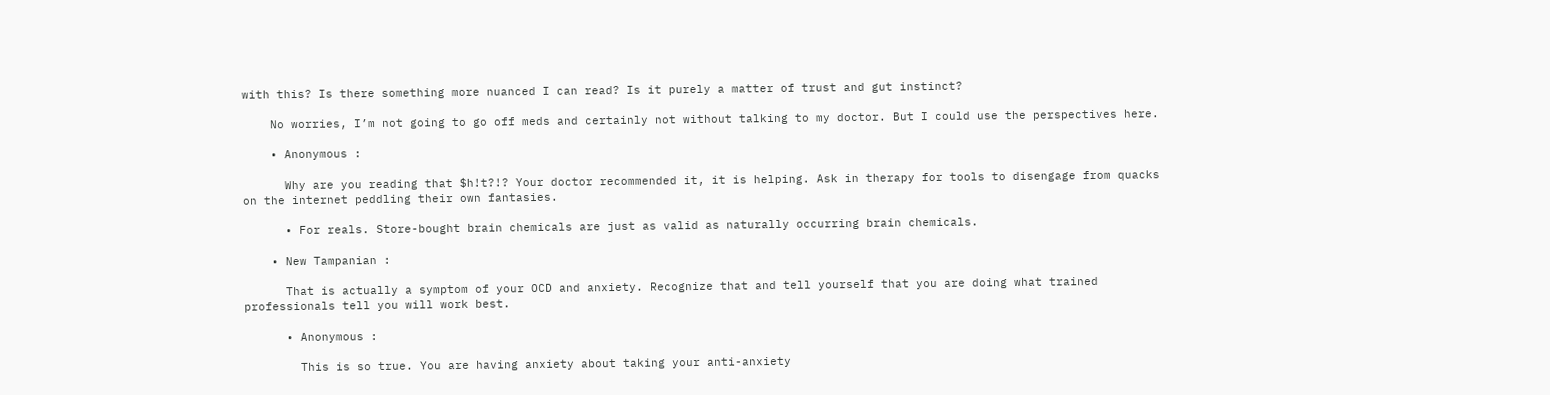with this? Is there something more nuanced I can read? Is it purely a matter of trust and gut instinct?

    No worries, I’m not going to go off meds and certainly not without talking to my doctor. But I could use the perspectives here.

    • Anonymous :

      Why are you reading that $h!t?!? Your doctor recommended it, it is helping. Ask in therapy for tools to disengage from quacks on the internet peddling their own fantasies.

      • For reals. Store-bought brain chemicals are just as valid as naturally occurring brain chemicals.

    • New Tampanian :

      That is actually a symptom of your OCD and anxiety. Recognize that and tell yourself that you are doing what trained professionals tell you will work best.

      • Anonymous :

        This is so true. You are having anxiety about taking your anti-anxiety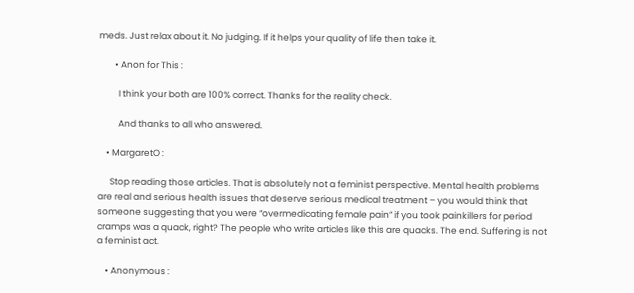meds. Just relax about it. No judging. If it helps your quality of life then take it.

        • Anon for This :

          I think your both are 100% correct. Thanks for the reality check.

          And thanks to all who answered.

    • MargaretO :

      Stop reading those articles. That is absolutely not a feminist perspective. Mental health problems are real and serious health issues that deserve serious medical treatment – you would think that someone suggesting that you were “overmedicating female pain” if you took painkillers for period cramps was a quack, right? The people who write articles like this are quacks. The end. Suffering is not a feminist act.

    • Anonymous :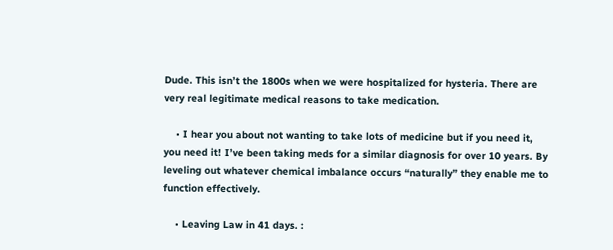Dude. This isn’t the 1800s when we were hospitalized for hysteria. There are very real legitimate medical reasons to take medication.

    • I hear you about not wanting to take lots of medicine but if you need it, you need it! I’ve been taking meds for a similar diagnosis for over 10 years. By leveling out whatever chemical imbalance occurs “naturally” they enable me to function effectively.

    • Leaving Law in 41 days. :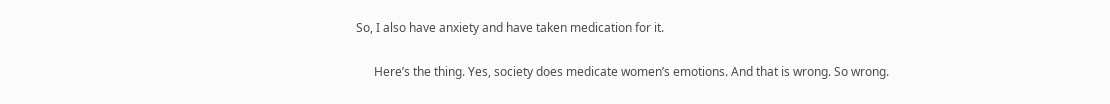So, I also have anxiety and have taken medication for it.

      Here’s the thing. Yes, society does medicate women’s emotions. And that is wrong. So wrong.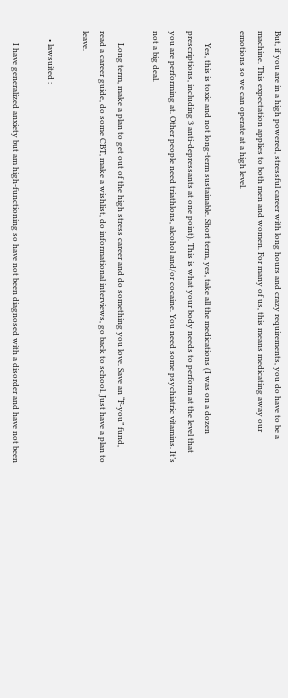But, if you are in a high powered, stressful career with long hours and crazy requirements, you do have to be a machine. This expectation applies to both men and women. For many of us, this means medicating away our emotions so we can operate at a high level.

      Yes, this is toxic and not long-term sustainable. Short term, yes, take all the medications (I was on a dozen prescriptions, including 3 anti-depressants at one point). This is what your body needs to perform at the level that you are performing at. Other people need triathlons, alcohol and/or cocaine. You need some psychiatric vitamins. It’s not a big deal.

      Long term, make a plan to get out of the high stress career and do something you love. Save an “F-you” fund, read a career guide, do some CBT, make a wishlist, do informational interviews, go back to school. Just have a plan to leave.

    • lawsuited :

      I have generalized anxiety but am high-functioning so have not been diagnosed with a disorder and have not been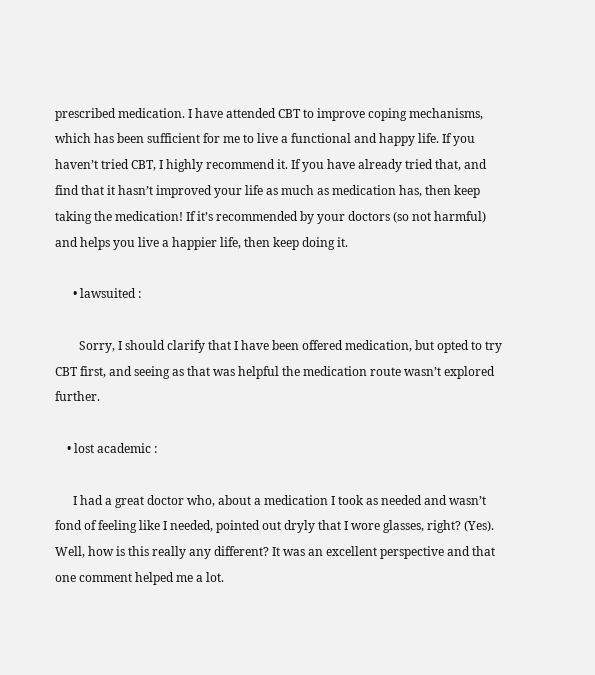prescribed medication. I have attended CBT to improve coping mechanisms, which has been sufficient for me to live a functional and happy life. If you haven’t tried CBT, I highly recommend it. If you have already tried that, and find that it hasn’t improved your life as much as medication has, then keep taking the medication! If it’s recommended by your doctors (so not harmful) and helps you live a happier life, then keep doing it.

      • lawsuited :

        Sorry, I should clarify that I have been offered medication, but opted to try CBT first, and seeing as that was helpful the medication route wasn’t explored further.

    • lost academic :

      I had a great doctor who, about a medication I took as needed and wasn’t fond of feeling like I needed, pointed out dryly that I wore glasses, right? (Yes). Well, how is this really any different? It was an excellent perspective and that one comment helped me a lot.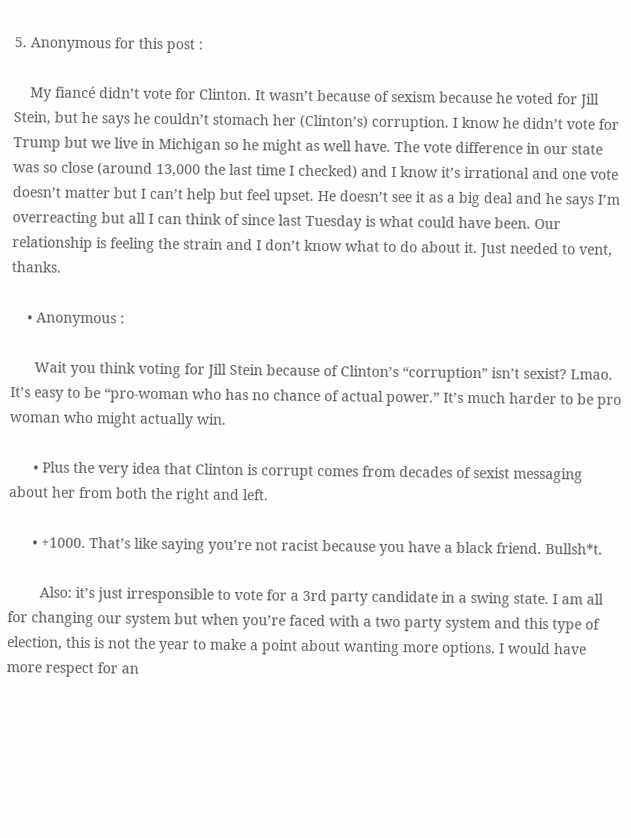5. Anonymous for this post :

    My fiancé didn’t vote for Clinton. It wasn’t because of sexism because he voted for Jill Stein, but he says he couldn’t stomach her (Clinton’s) corruption. I know he didn’t vote for Trump but we live in Michigan so he might as well have. The vote difference in our state was so close (around 13,000 the last time I checked) and I know it’s irrational and one vote doesn’t matter but I can’t help but feel upset. He doesn’t see it as a big deal and he says I’m overreacting but all I can think of since last Tuesday is what could have been. Our relationship is feeling the strain and I don’t know what to do about it. Just needed to vent, thanks.

    • Anonymous :

      Wait you think voting for Jill Stein because of Clinton’s “corruption” isn’t sexist? Lmao. It’s easy to be “pro-woman who has no chance of actual power.” It’s much harder to be pro woman who might actually win.

      • Plus the very idea that Clinton is corrupt comes from decades of sexist messaging about her from both the right and left.

      • +1000. That’s like saying you’re not racist because you have a black friend. Bullsh*t.

        Also: it’s just irresponsible to vote for a 3rd party candidate in a swing state. I am all for changing our system but when you’re faced with a two party system and this type of election, this is not the year to make a point about wanting more options. I would have more respect for an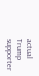actual Trump supporter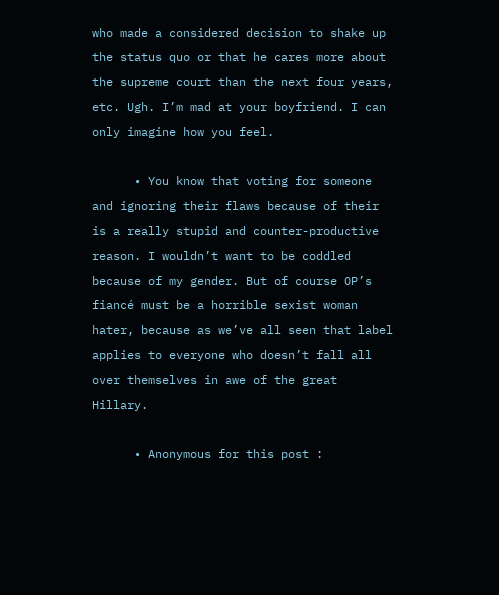who made a considered decision to shake up the status quo or that he cares more about the supreme court than the next four years, etc. Ugh. I’m mad at your boyfriend. I can only imagine how you feel.

      • You know that voting for someone and ignoring their flaws because of their is a really stupid and counter-productive reason. I wouldn’t want to be coddled because of my gender. But of course OP’s fiancé must be a horrible sexist woman hater, because as we’ve all seen that label applies to everyone who doesn’t fall all over themselves in awe of the great Hillary.

      • Anonymous for this post :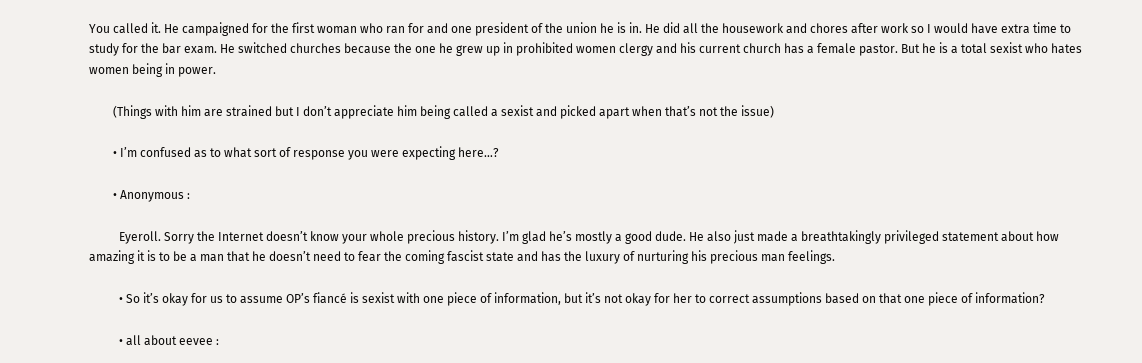You called it. He campaigned for the first woman who ran for and one president of the union he is in. He did all the housework and chores after work so I would have extra time to study for the bar exam. He switched churches because the one he grew up in prohibited women clergy and his current church has a female pastor. But he is a total sexist who hates women being in power.

        (Things with him are strained but I don’t appreciate him being called a sexist and picked apart when that’s not the issue)

        • I’m confused as to what sort of response you were expecting here…?

        • Anonymous :

          Eyeroll. Sorry the Internet doesn’t know your whole precious history. I’m glad he’s mostly a good dude. He also just made a breathtakingly privileged statement about how amazing it is to be a man that he doesn’t need to fear the coming fascist state and has the luxury of nurturing his precious man feelings.

          • So it’s okay for us to assume OP’s fiancé is sexist with one piece of information, but it’s not okay for her to correct assumptions based on that one piece of information?

          • all about eevee :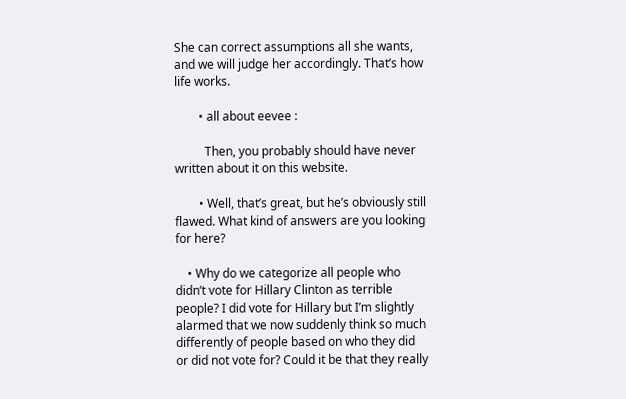She can correct assumptions all she wants, and we will judge her accordingly. That’s how life works.

        • all about eevee :

          Then, you probably should have never written about it on this website.

        • Well, that’s great, but he’s obviously still flawed. What kind of answers are you looking for here?

    • Why do we categorize all people who didn’t vote for Hillary Clinton as terrible people? I did vote for Hillary but I’m slightly alarmed that we now suddenly think so much differently of people based on who they did or did not vote for? Could it be that they really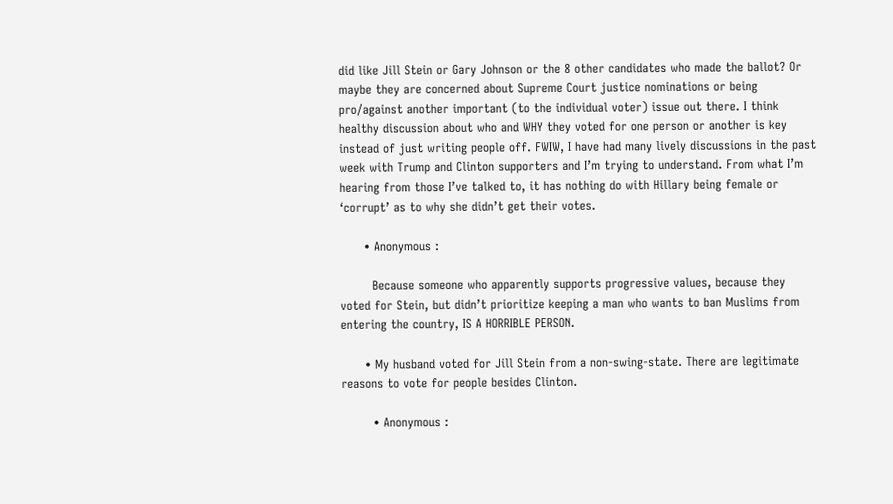did like Jill Stein or Gary Johnson or the 8 other candidates who made the ballot? Or maybe they are concerned about Supreme Court justice nominations or being pro/against another important (to the individual voter) issue out there. I think healthy discussion about who and WHY they voted for one person or another is key instead of just writing people off. FWIW, I have had many lively discussions in the past week with Trump and Clinton supporters and I’m trying to understand. From what I’m hearing from those I’ve talked to, it has nothing do with Hillary being female or ‘corrupt’ as to why she didn’t get their votes.

      • Anonymous :

        Because someone who apparently supports progressive values, because they voted for Stein, but didn’t prioritize keeping a man who wants to ban Muslims from entering the country, IS A HORRIBLE PERSON.

      • My husband voted for Jill Stein from a non-swing-state. There are legitimate reasons to vote for people besides Clinton.

        • Anonymous :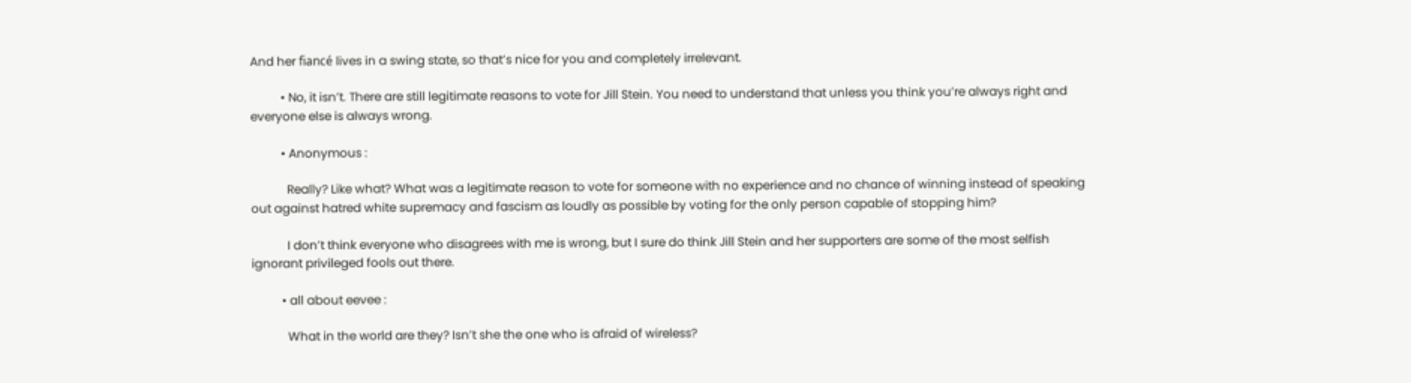And her fiancé lives in a swing state, so that’s nice for you and completely irrelevant.

          • No, it isn’t. There are still legitimate reasons to vote for Jill Stein. You need to understand that unless you think you’re always right and everyone else is always wrong.

          • Anonymous :

            Really? Like what? What was a legitimate reason to vote for someone with no experience and no chance of winning instead of speaking out against hatred white supremacy and fascism as loudly as possible by voting for the only person capable of stopping him?

            I don’t think everyone who disagrees with me is wrong, but I sure do think Jill Stein and her supporters are some of the most selfish ignorant privileged fools out there.

          • all about eevee :

            What in the world are they? Isn’t she the one who is afraid of wireless?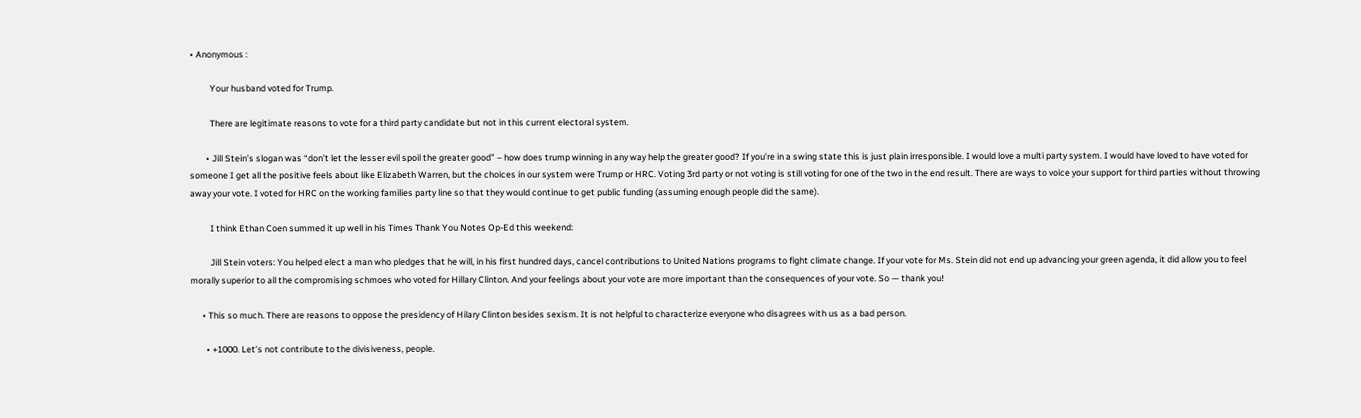• Anonymous :

          Your husband voted for Trump.

          There are legitimate reasons to vote for a third party candidate but not in this current electoral system.

        • Jill Stein’s slogan was “don’t let the lesser evil spoil the greater good” – how does trump winning in any way help the greater good? If you’re in a swing state this is just plain irresponsible. I would love a multi party system. I would have loved to have voted for someone I get all the positive feels about like Elizabeth Warren, but the choices in our system were Trump or HRC. Voting 3rd party or not voting is still voting for one of the two in the end result. There are ways to voice your support for third parties without throwing away your vote. I voted for HRC on the working families party line so that they would continue to get public funding (assuming enough people did the same).

          I think Ethan Coen summed it up well in his Times Thank You Notes Op-Ed this weekend:

          Jill Stein voters: You helped elect a man who pledges that he will, in his first hundred days, cancel contributions to United Nations programs to fight climate change. If your vote for Ms. Stein did not end up advancing your green agenda, it did allow you to feel morally superior to all the compromising schmoes who voted for Hillary Clinton. And your feelings about your vote are more important than the consequences of your vote. So — thank you!

      • This so much. There are reasons to oppose the presidency of Hilary Clinton besides sexism. It is not helpful to characterize everyone who disagrees with us as a bad person.

        • +1000. Let’s not contribute to the divisiveness, people.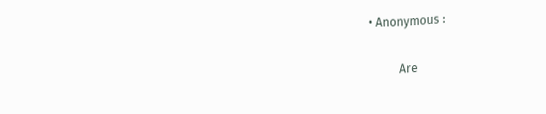• Anonymous :

          Are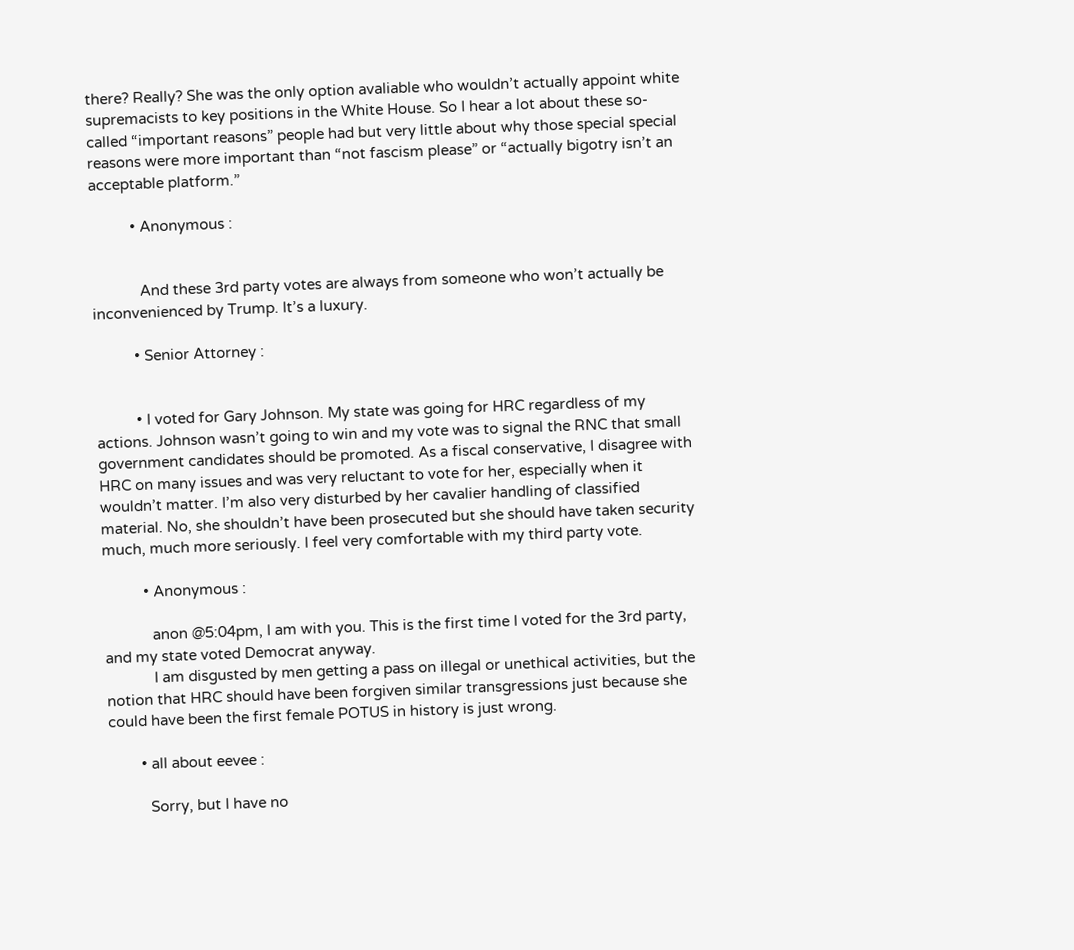there? Really? She was the only option avaliable who wouldn’t actually appoint white supremacists to key positions in the White House. So I hear a lot about these so-called “important reasons” people had but very little about why those special special reasons were more important than “not fascism please” or “actually bigotry isn’t an acceptable platform.”

          • Anonymous :


            And these 3rd party votes are always from someone who won’t actually be inconvenienced by Trump. It’s a luxury.

          • Senior Attorney :


          • I voted for Gary Johnson. My state was going for HRC regardless of my actions. Johnson wasn’t going to win and my vote was to signal the RNC that small government candidates should be promoted. As a fiscal conservative, I disagree with HRC on many issues and was very reluctant to vote for her, especially when it wouldn’t matter. I’m also very disturbed by her cavalier handling of classified material. No, she shouldn’t have been prosecuted but she should have taken security much, much more seriously. I feel very comfortable with my third party vote.

          • Anonymous :

            anon @5:04pm, I am with you. This is the first time I voted for the 3rd party, and my state voted Democrat anyway.
            I am disgusted by men getting a pass on illegal or unethical activities, but the notion that HRC should have been forgiven similar transgressions just because she could have been the first female POTUS in history is just wrong.

        • all about eevee :

          Sorry, but I have no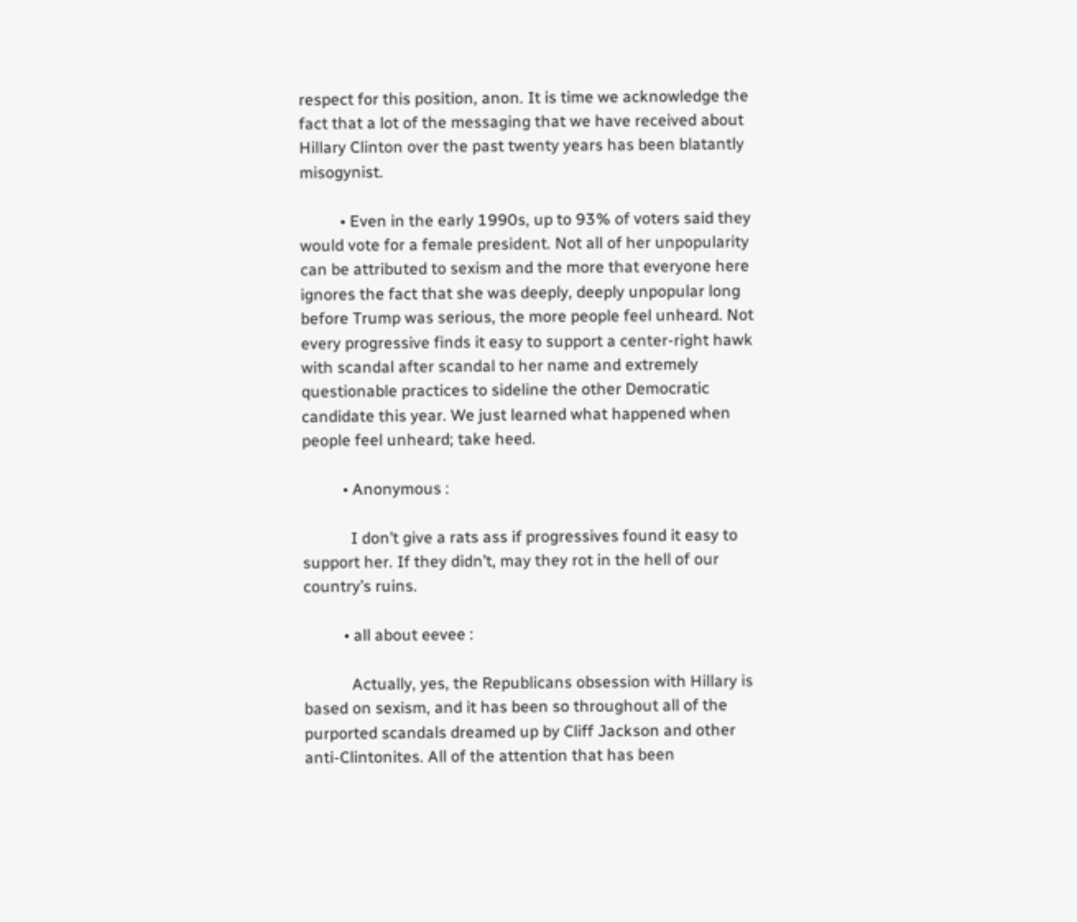respect for this position, anon. It is time we acknowledge the fact that a lot of the messaging that we have received about Hillary Clinton over the past twenty years has been blatantly misogynist.

          • Even in the early 1990s, up to 93% of voters said they would vote for a female president. Not all of her unpopularity can be attributed to sexism and the more that everyone here ignores the fact that she was deeply, deeply unpopular long before Trump was serious, the more people feel unheard. Not every progressive finds it easy to support a center-right hawk with scandal after scandal to her name and extremely questionable practices to sideline the other Democratic candidate this year. We just learned what happened when people feel unheard; take heed.

          • Anonymous :

            I don’t give a rats ass if progressives found it easy to support her. If they didn’t, may they rot in the hell of our country’s ruins.

          • all about eevee :

            Actually, yes, the Republicans obsession with Hillary is based on sexism, and it has been so throughout all of the purported scandals dreamed up by Cliff Jackson and other anti-Clintonites. All of the attention that has been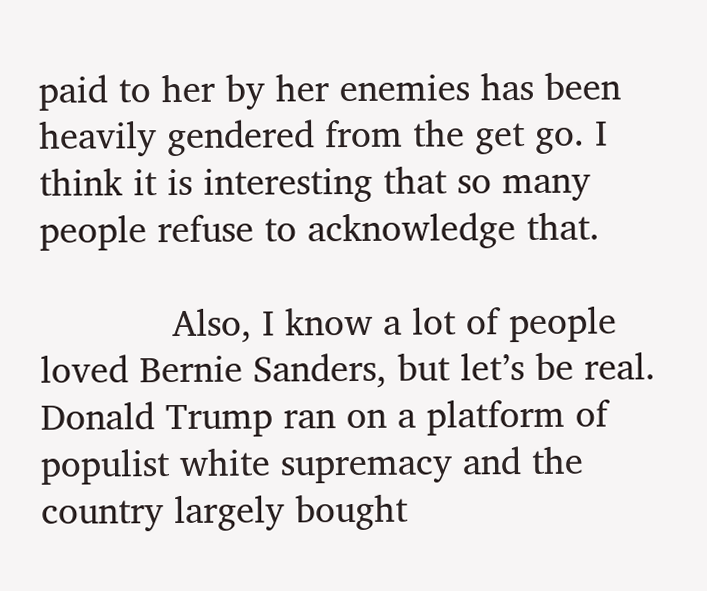paid to her by her enemies has been heavily gendered from the get go. I think it is interesting that so many people refuse to acknowledge that.

            Also, I know a lot of people loved Bernie Sanders, but let’s be real. Donald Trump ran on a platform of populist white supremacy and the country largely bought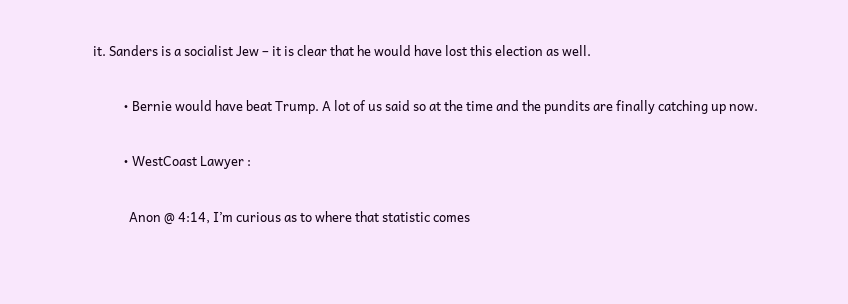it. Sanders is a socialist Jew – it is clear that he would have lost this election as well.

          • Bernie would have beat Trump. A lot of us said so at the time and the pundits are finally catching up now.

          • WestCoast Lawyer :

            Anon @ 4:14, I’m curious as to where that statistic comes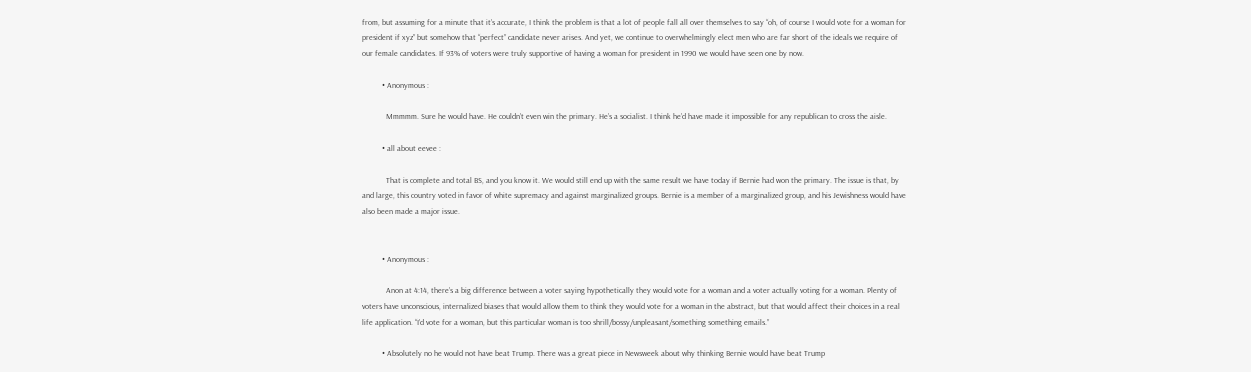from, but assuming for a minute that it’s accurate, I think the problem is that a lot of people fall all over themselves to say “oh, of course I would vote for a woman for president if xyz” but somehow that “perfect” candidate never arises. And yet, we continue to overwhelmingly elect men who are far short of the ideals we require of our female candidates. If 93% of voters were truly supportive of having a woman for president in 1990 we would have seen one by now.

          • Anonymous :

            Mmmmm. Sure he would have. He couldn’t even win the primary. He’s a socialist. I think he’d have made it impossible for any republican to cross the aisle.

          • all about eevee :

            That is complete and total BS, and you know it. We would still end up with the same result we have today if Bernie had won the primary. The issue is that, by and large, this country voted in favor of white supremacy and against marginalized groups. Bernie is a member of a marginalized group, and his Jewishness would have also been made a major issue.


          • Anonymous :

            Anon at 4:14, there’s a big difference between a voter saying hypothetically they would vote for a woman and a voter actually voting for a woman. Plenty of voters have unconscious, internalized biases that would allow them to think they would vote for a woman in the abstract, but that would affect their choices in a real life application. “I’d vote for a woman, but this particular woman is too shrill/bossy/unpleasant/something something emails.”

          • Absolutely no he would not have beat Trump. There was a great piece in Newsweek about why thinking Bernie would have beat Trump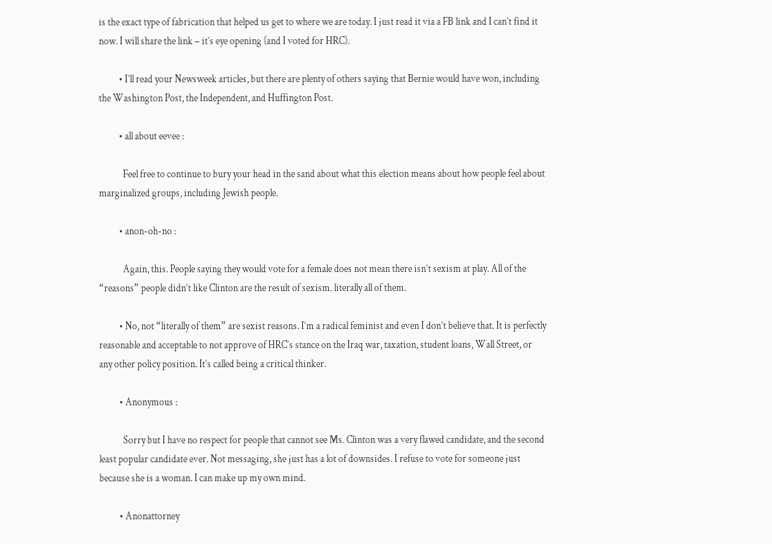is the exact type of fabrication that helped us get to where we are today. I just read it via a FB link and I can’t find it now. I will share the link – it’s eye opening (and I voted for HRC).

          • I’ll read your Newsweek articles, but there are plenty of others saying that Bernie would have won, including the Washington Post, the Independent, and Huffington Post.

          • all about eevee :

            Feel free to continue to bury your head in the sand about what this election means about how people feel about marginalized groups, including Jewish people.

          • anon-oh-no :

            Again, this. People saying they would vote for a female does not mean there isn’t sexism at play. All of the “reasons” people didn’t like Clinton are the result of sexism. literally all of them.

          • No, not “literally of them” are sexist reasons. I’m a radical feminist and even I don’t believe that. It is perfectly reasonable and acceptable to not approve of HRC’s stance on the Iraq war, taxation, student loans, Wall Street, or any other policy position. It’s called being a critical thinker.

          • Anonymous :

            Sorry but I have no respect for people that cannot see Ms. Clinton was a very flawed candidate, and the second least popular candidate ever. Not messaging, she just has a lot of downsides. I refuse to vote for someone just because she is a woman. I can make up my own mind.

          • Anonattorney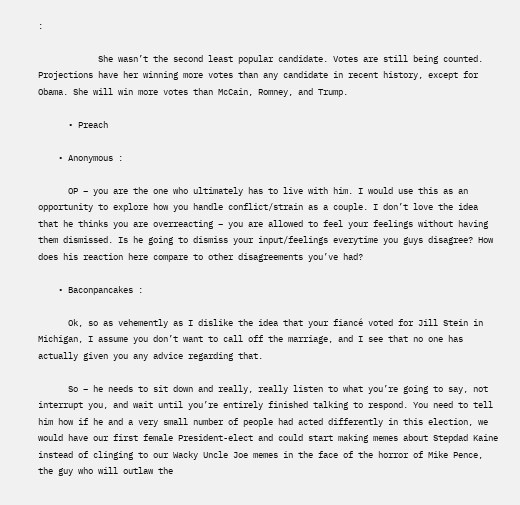:

            She wasn’t the second least popular candidate. Votes are still being counted. Projections have her winning more votes than any candidate in recent history, except for Obama. She will win more votes than McCain, Romney, and Trump.

      • Preach

    • Anonymous :

      OP – you are the one who ultimately has to live with him. I would use this as an opportunity to explore how you handle conflict/strain as a couple. I don’t love the idea that he thinks you are overreacting – you are allowed to feel your feelings without having them dismissed. Is he going to dismiss your input/feelings everytime you guys disagree? How does his reaction here compare to other disagreements you’ve had?

    • Baconpancakes :

      Ok, so as vehemently as I dislike the idea that your fiancé voted for Jill Stein in Michigan, I assume you don’t want to call off the marriage, and I see that no one has actually given you any advice regarding that.

      So – he needs to sit down and really, really listen to what you’re going to say, not interrupt you, and wait until you’re entirely finished talking to respond. You need to tell him how if he and a very small number of people had acted differently in this election, we would have our first female President-elect and could start making memes about Stepdad Kaine instead of clinging to our Wacky Uncle Joe memes in the face of the horror of Mike Pence, the guy who will outlaw the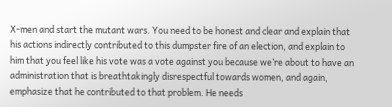X-men and start the mutant wars. You need to be honest and clear and explain that his actions indirectly contributed to this dumpster fire of an election, and explain to him that you feel like his vote was a vote against you because we’re about to have an administration that is breathtakingly disrespectful towards women, and again, emphasize that he contributed to that problem. He needs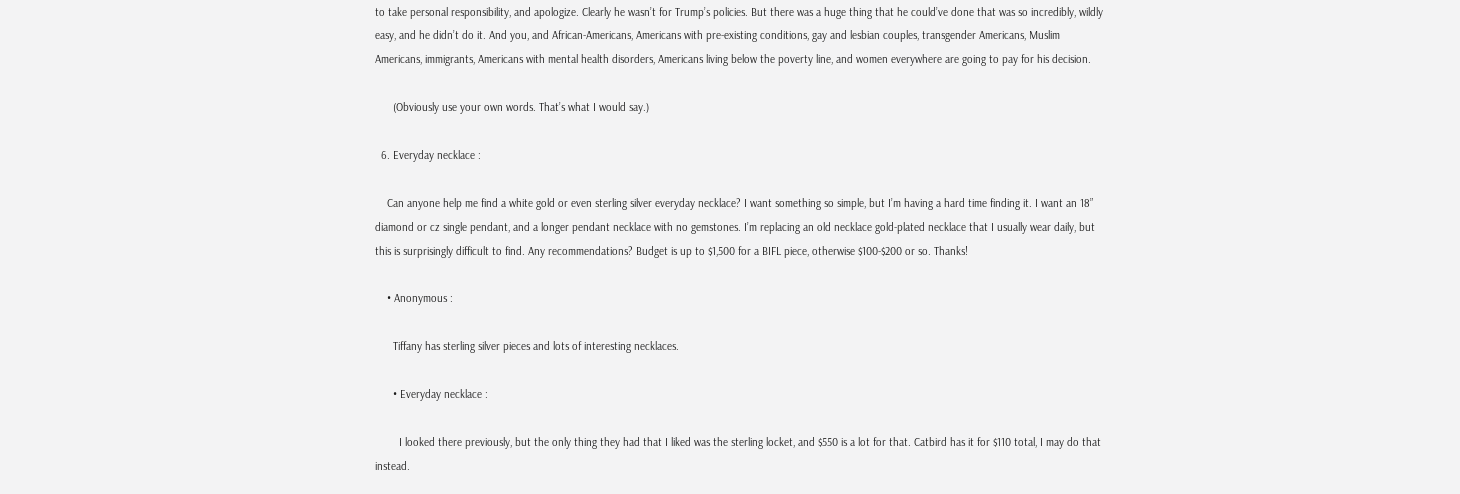to take personal responsibility, and apologize. Clearly he wasn’t for Trump’s policies. But there was a huge thing that he could’ve done that was so incredibly, wildly easy, and he didn’t do it. And you, and African-Americans, Americans with pre-existing conditions, gay and lesbian couples, transgender Americans, Muslim Americans, immigrants, Americans with mental health disorders, Americans living below the poverty line, and women everywhere are going to pay for his decision.

      (Obviously use your own words. That’s what I would say.)

  6. Everyday necklace :

    Can anyone help me find a white gold or even sterling silver everyday necklace? I want something so simple, but I’m having a hard time finding it. I want an 18” diamond or cz single pendant, and a longer pendant necklace with no gemstones. I’m replacing an old necklace gold-plated necklace that I usually wear daily, but this is surprisingly difficult to find. Any recommendations? Budget is up to $1,500 for a BIFL piece, otherwise $100-$200 or so. Thanks!

    • Anonymous :

      Tiffany has sterling silver pieces and lots of interesting necklaces.

      • Everyday necklace :

        I looked there previously, but the only thing they had that I liked was the sterling locket, and $550 is a lot for that. Catbird has it for $110 total, I may do that instead.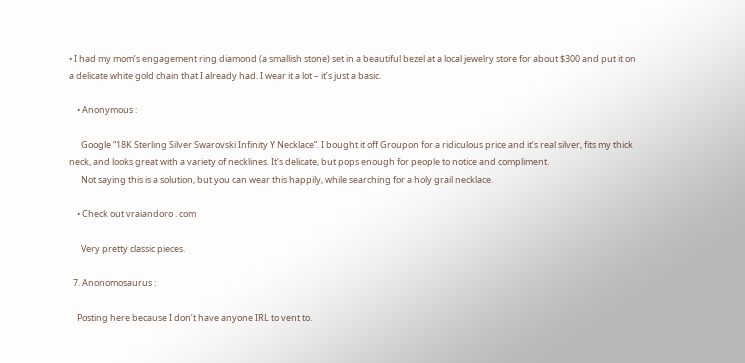• I had my mom’s engagement ring diamond (a smallish stone) set in a beautiful bezel at a local jewelry store for about $300 and put it on a delicate white gold chain that I already had. I wear it a lot – it’s just a basic.

    • Anonymous :

      Google “18K Sterling Silver Swarovski Infinity Y Necklace”. I bought it off Groupon for a ridiculous price and it’s real silver, fits my thick neck, and looks great with a variety of necklines. It’s delicate, but pops enough for people to notice and compliment.
      Not saying this is a solution, but you can wear this happily, while searching for a holy grail necklace.

    • Check out vraiandoro . com

      Very pretty classic pieces.

  7. Anonomosaurus :

    Posting here because I don’t have anyone IRL to vent to.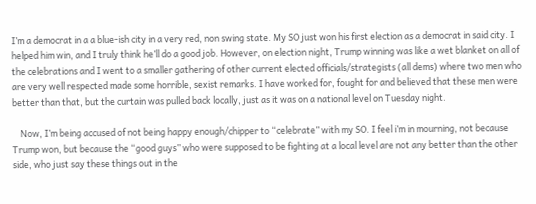I’m a democrat in a a blue-ish city in a very red, non swing state. My SO just won his first election as a democrat in said city. I helped him win, and I truly think he’ll do a good job. However, on election night, Trump winning was like a wet blanket on all of the celebrations and I went to a smaller gathering of other current elected officials/strategists (all dems) where two men who are very well respected made some horrible, sexist remarks. I have worked for, fought for and believed that these men were better than that, but the curtain was pulled back locally, just as it was on a national level on Tuesday night.

    Now, I’m being accused of not being happy enough/chipper to “celebrate” with my SO. I feel i’m in mourning, not because Trump won, but because the “good guys” who were supposed to be fighting at a local level are not any better than the other side, who just say these things out in the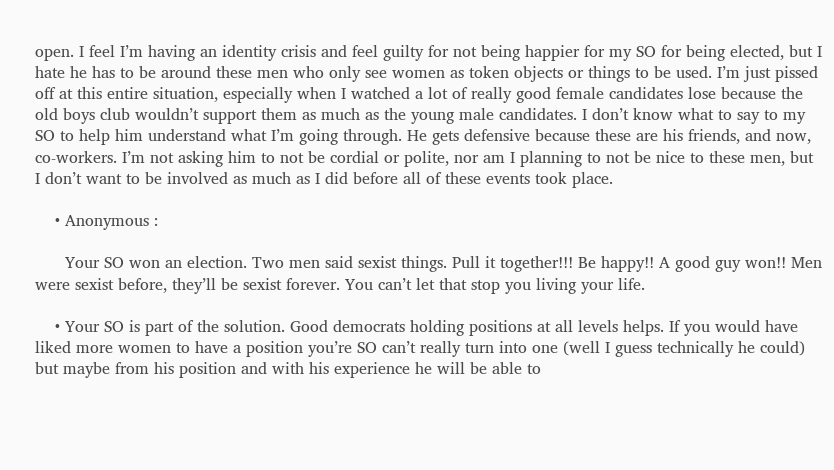open. I feel I’m having an identity crisis and feel guilty for not being happier for my SO for being elected, but I hate he has to be around these men who only see women as token objects or things to be used. I’m just pissed off at this entire situation, especially when I watched a lot of really good female candidates lose because the old boys club wouldn’t support them as much as the young male candidates. I don’t know what to say to my SO to help him understand what I’m going through. He gets defensive because these are his friends, and now, co-workers. I’m not asking him to not be cordial or polite, nor am I planning to not be nice to these men, but I don’t want to be involved as much as I did before all of these events took place.

    • Anonymous :

      Your SO won an election. Two men said sexist things. Pull it together!!! Be happy!! A good guy won!! Men were sexist before, they’ll be sexist forever. You can’t let that stop you living your life.

    • Your SO is part of the solution. Good democrats holding positions at all levels helps. If you would have liked more women to have a position you’re SO can’t really turn into one (well I guess technically he could) but maybe from his position and with his experience he will be able to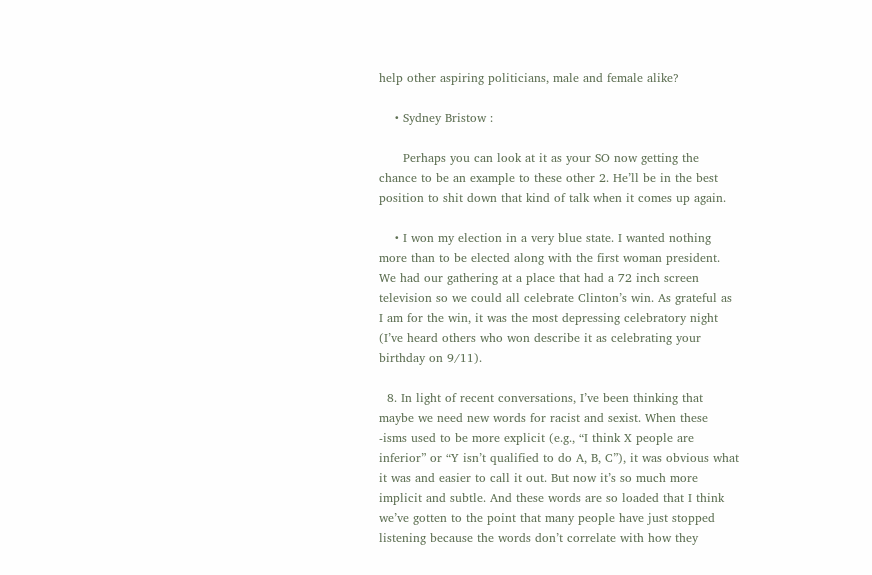help other aspiring politicians, male and female alike?

    • Sydney Bristow :

      Perhaps you can look at it as your SO now getting the chance to be an example to these other 2. He’ll be in the best position to shit down that kind of talk when it comes up again.

    • I won my election in a very blue state. I wanted nothing more than to be elected along with the first woman president. We had our gathering at a place that had a 72 inch screen television so we could all celebrate Clinton’s win. As grateful as I am for the win, it was the most depressing celebratory night (I’ve heard others who won describe it as celebrating your birthday on 9/11).

  8. In light of recent conversations, I’ve been thinking that maybe we need new words for racist and sexist. When these -isms used to be more explicit (e.g., “I think X people are inferior” or “Y isn’t qualified to do A, B, C”), it was obvious what it was and easier to call it out. But now it’s so much more implicit and subtle. And these words are so loaded that I think we’ve gotten to the point that many people have just stopped listening because the words don’t correlate with how they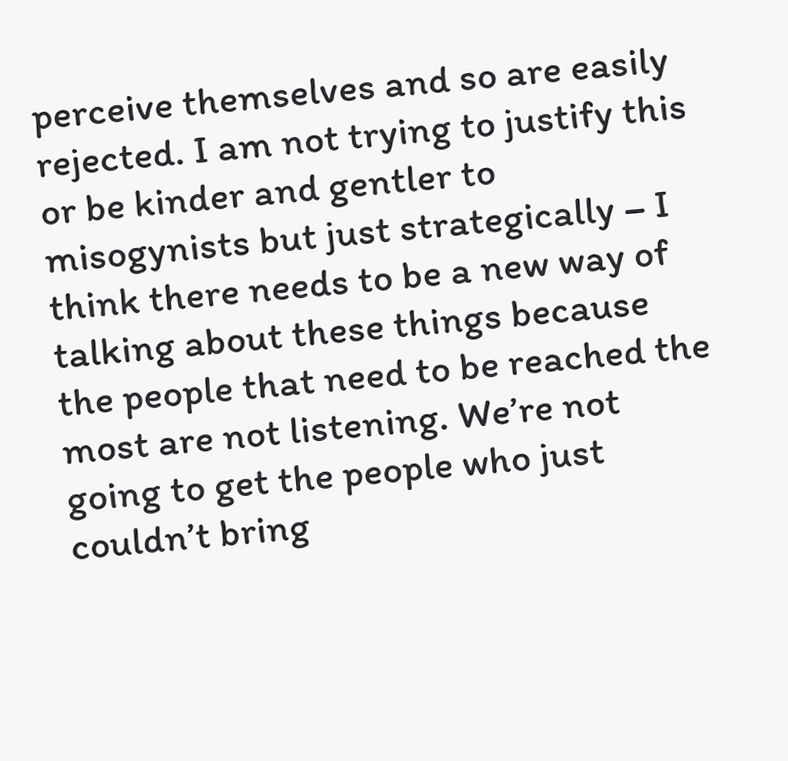perceive themselves and so are easily rejected. I am not trying to justify this or be kinder and gentler to misogynists but just strategically – I think there needs to be a new way of talking about these things because the people that need to be reached the most are not listening. We’re not going to get the people who just couldn’t bring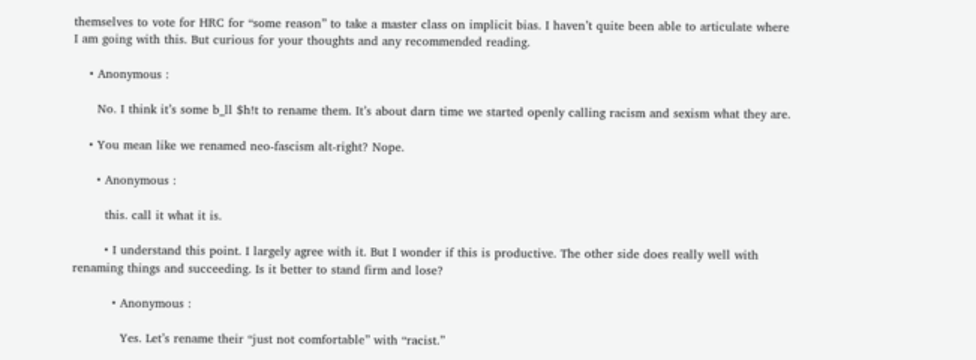themselves to vote for HRC for “some reason” to take a master class on implicit bias. I haven’t quite been able to articulate where I am going with this. But curious for your thoughts and any recommended reading.

    • Anonymous :

      No. I think it’s some b_ll $h!t to rename them. It’s about darn time we started openly calling racism and sexism what they are.

    • You mean like we renamed neo-fascism alt-right? Nope.

      • Anonymous :

        this. call it what it is.

        • I understand this point. I largely agree with it. But I wonder if this is productive. The other side does really well with renaming things and succeeding. Is it better to stand firm and lose?

          • Anonymous :

            Yes. Let’s rename their “just not comfortable” with “racist.”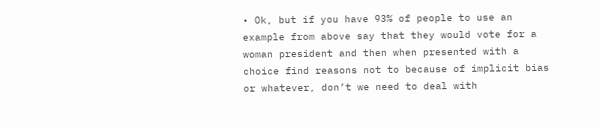• Ok, but if you have 93% of people to use an example from above say that they would vote for a woman president and then when presented with a choice find reasons not to because of implicit bias or whatever, don’t we need to deal with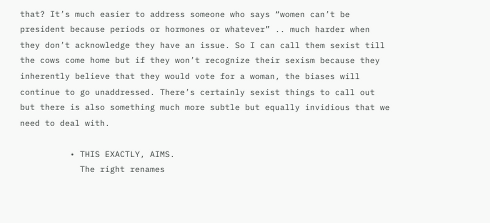that? It’s much easier to address someone who says “women can’t be president because periods or hormones or whatever” .. much harder when they don’t acknowledge they have an issue. So I can call them sexist till the cows come home but if they won’t recognize their sexism because they inherently believe that they would vote for a woman, the biases will continue to go unaddressed. There’s certainly sexist things to call out but there is also something much more subtle but equally invidious that we need to deal with.

          • THIS EXACTLY, AIMS.
            The right renames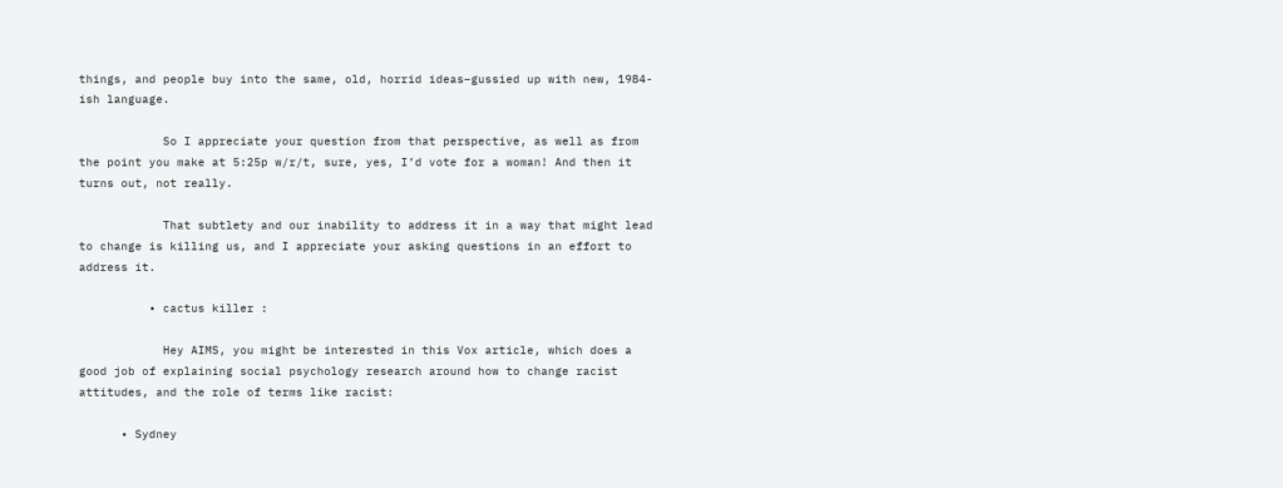things, and people buy into the same, old, horrid ideas–gussied up with new, 1984-ish language.

            So I appreciate your question from that perspective, as well as from the point you make at 5:25p w/r/t, sure, yes, I’d vote for a woman! And then it turns out, not really.

            That subtlety and our inability to address it in a way that might lead to change is killing us, and I appreciate your asking questions in an effort to address it.

          • cactus killer :

            Hey AIMS, you might be interested in this Vox article, which does a good job of explaining social psychology research around how to change racist attitudes, and the role of terms like racist:

      • Sydney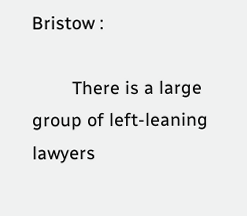Bristow :

        There is a large group of left-leaning lawyers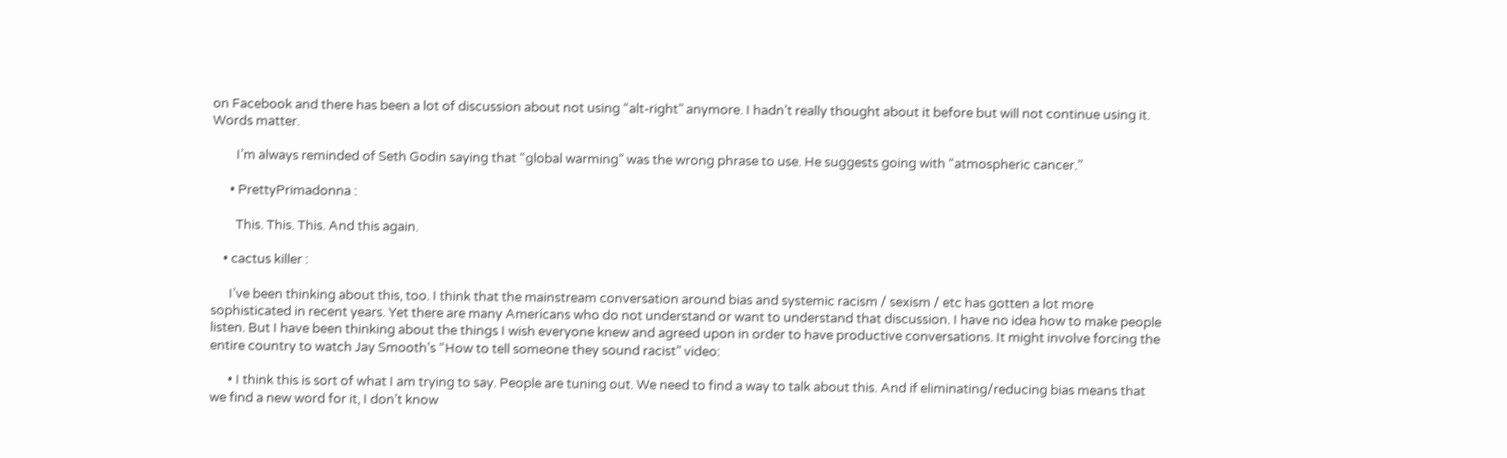on Facebook and there has been a lot of discussion about not using “alt-right” anymore. I hadn’t really thought about it before but will not continue using it. Words matter.

        I’m always reminded of Seth Godin saying that “global warming” was the wrong phrase to use. He suggests going with “atmospheric cancer.”

      • PrettyPrimadonna :

        This. This. This. And this again.

    • cactus killer :

      I’ve been thinking about this, too. I think that the mainstream conversation around bias and systemic racism / sexism / etc has gotten a lot more sophisticated in recent years. Yet there are many Americans who do not understand or want to understand that discussion. I have no idea how to make people listen. But I have been thinking about the things I wish everyone knew and agreed upon in order to have productive conversations. It might involve forcing the entire country to watch Jay Smooth’s “How to tell someone they sound racist” video:

      • I think this is sort of what I am trying to say. People are tuning out. We need to find a way to talk about this. And if eliminating/reducing bias means that we find a new word for it, I don’t know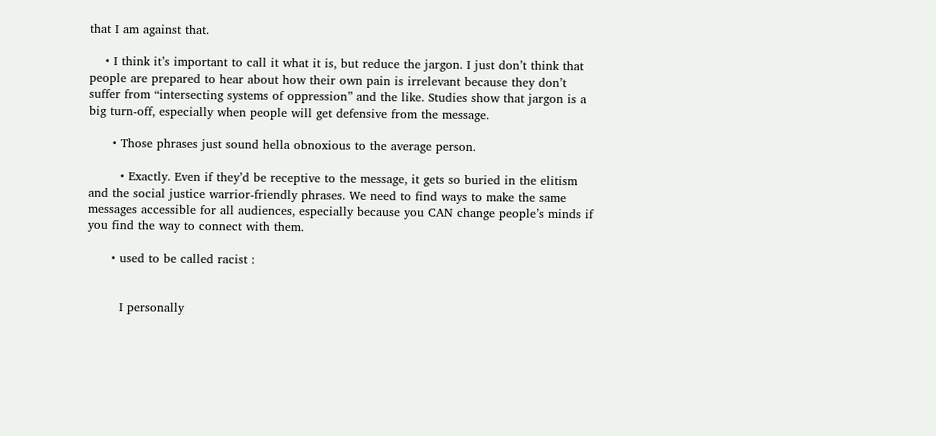that I am against that.

    • I think it’s important to call it what it is, but reduce the jargon. I just don’t think that people are prepared to hear about how their own pain is irrelevant because they don’t suffer from “intersecting systems of oppression” and the like. Studies show that jargon is a big turn-off, especially when people will get defensive from the message.

      • Those phrases just sound hella obnoxious to the average person.

        • Exactly. Even if they’d be receptive to the message, it gets so buried in the elitism and the social justice warrior-friendly phrases. We need to find ways to make the same messages accessible for all audiences, especially because you CAN change people’s minds if you find the way to connect with them.

      • used to be called racist :


        I personally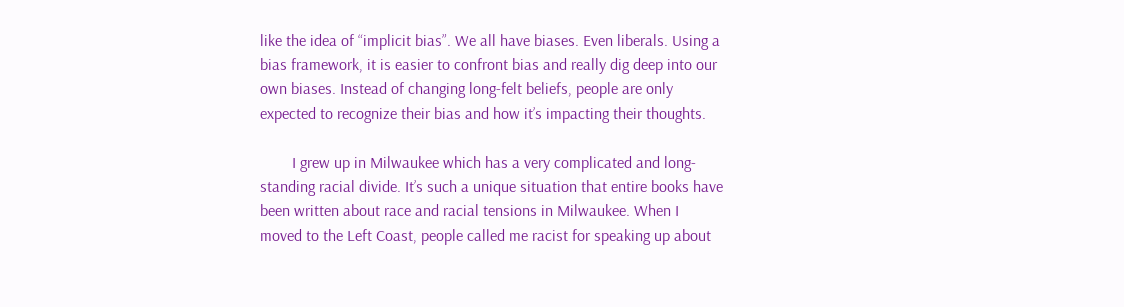like the idea of “implicit bias”. We all have biases. Even liberals. Using a bias framework, it is easier to confront bias and really dig deep into our own biases. Instead of changing long-felt beliefs, people are only expected to recognize their bias and how it’s impacting their thoughts.

        I grew up in Milwaukee which has a very complicated and long-standing racial divide. It’s such a unique situation that entire books have been written about race and racial tensions in Milwaukee. When I moved to the Left Coast, people called me racist for speaking up about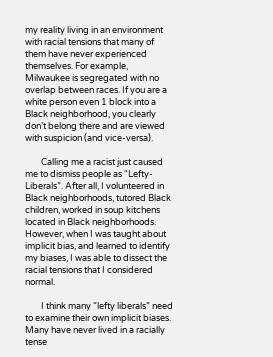my reality living in an environment with racial tensions that many of them have never experienced themselves. For example, Milwaukee is segregated with no overlap between races. If you are a white person even 1 block into a Black neighborhood, you clearly don’t belong there and are viewed with suspicion (and vice-versa).

        Calling me a racist just caused me to dismiss people as “Lefty-Liberals”. After all, I volunteered in Black neighborhoods, tutored Black children, worked in soup kitchens located in Black neighborhoods. However, when I was taught about implicit bias, and learned to identify my biases, I was able to dissect the racial tensions that I considered normal.

        I think many “lefty liberals” need to examine their own implicit biases. Many have never lived in a racially tense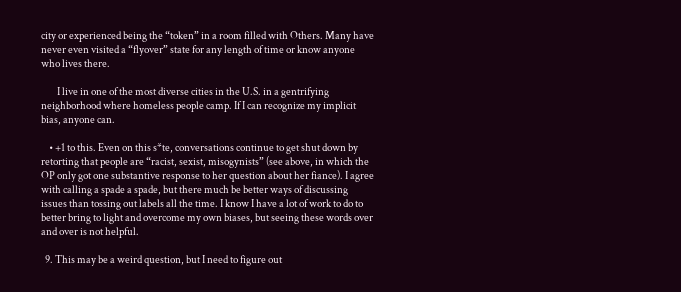city or experienced being the “token” in a room filled with Others. Many have never even visited a “flyover” state for any length of time or know anyone who lives there.

        I live in one of the most diverse cities in the U.S. in a gentrifying neighborhood where homeless people camp. If I can recognize my implicit bias, anyone can.

    • +1 to this. Even on this s*te, conversations continue to get shut down by retorting that people are “racist, sexist, misogynists” (see above, in which the OP only got one substantive response to her question about her fiance). I agree with calling a spade a spade, but there much be better ways of discussing issues than tossing out labels all the time. I know I have a lot of work to do to better bring to light and overcome my own biases, but seeing these words over and over is not helpful.

  9. This may be a weird question, but I need to figure out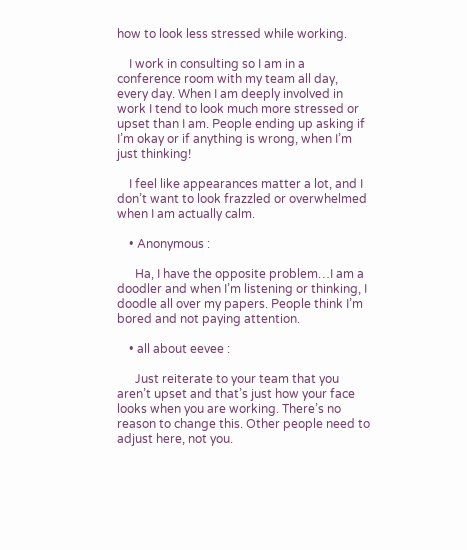how to look less stressed while working.

    I work in consulting so I am in a conference room with my team all day, every day. When I am deeply involved in work I tend to look much more stressed or upset than I am. People ending up asking if I’m okay or if anything is wrong, when I’m just thinking!

    I feel like appearances matter a lot, and I don’t want to look frazzled or overwhelmed when I am actually calm.

    • Anonymous :

      Ha, I have the opposite problem…I am a doodler and when I’m listening or thinking, I doodle all over my papers. People think I’m bored and not paying attention.

    • all about eevee :

      Just reiterate to your team that you aren’t upset and that’s just how your face looks when you are working. There’s no reason to change this. Other people need to adjust here, not you.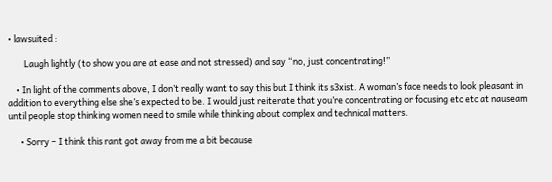• lawsuited :

        Laugh lightly (to show you are at ease and not stressed) and say “no, just concentrating!”

    • In light of the comments above, I don’t really want to say this but I think its s3xist. A woman’s face needs to look pleasant in addition to everything else she’s expected to be. I would just reiterate that you’re concentrating or focusing etc etc at nauseam until people stop thinking women need to smile while thinking about complex and technical matters.

      • Sorry – I think this rant got away from me a bit because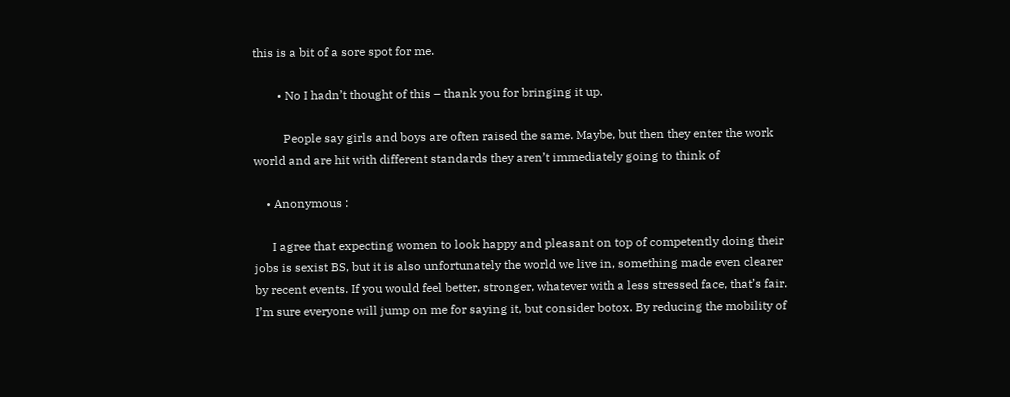this is a bit of a sore spot for me.

        • No I hadn’t thought of this – thank you for bringing it up.

          People say girls and boys are often raised the same. Maybe, but then they enter the work world and are hit with different standards they aren’t immediately going to think of

    • Anonymous :

      I agree that expecting women to look happy and pleasant on top of competently doing their jobs is sexist BS, but it is also unfortunately the world we live in, something made even clearer by recent events. If you would feel better, stronger, whatever with a less stressed face, that’s fair. I’m sure everyone will jump on me for saying it, but consider botox. By reducing the mobility of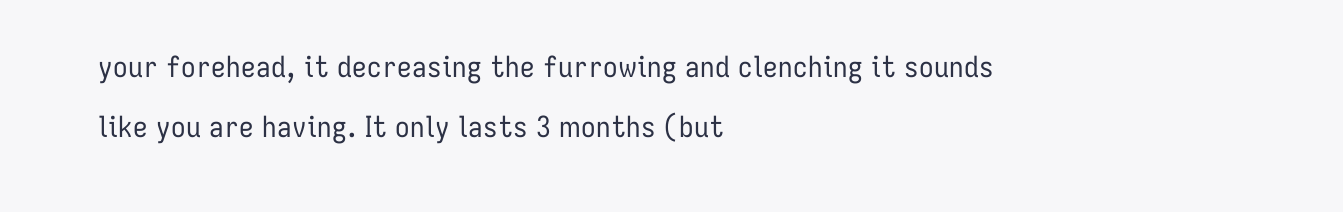your forehead, it decreasing the furrowing and clenching it sounds like you are having. It only lasts 3 months (but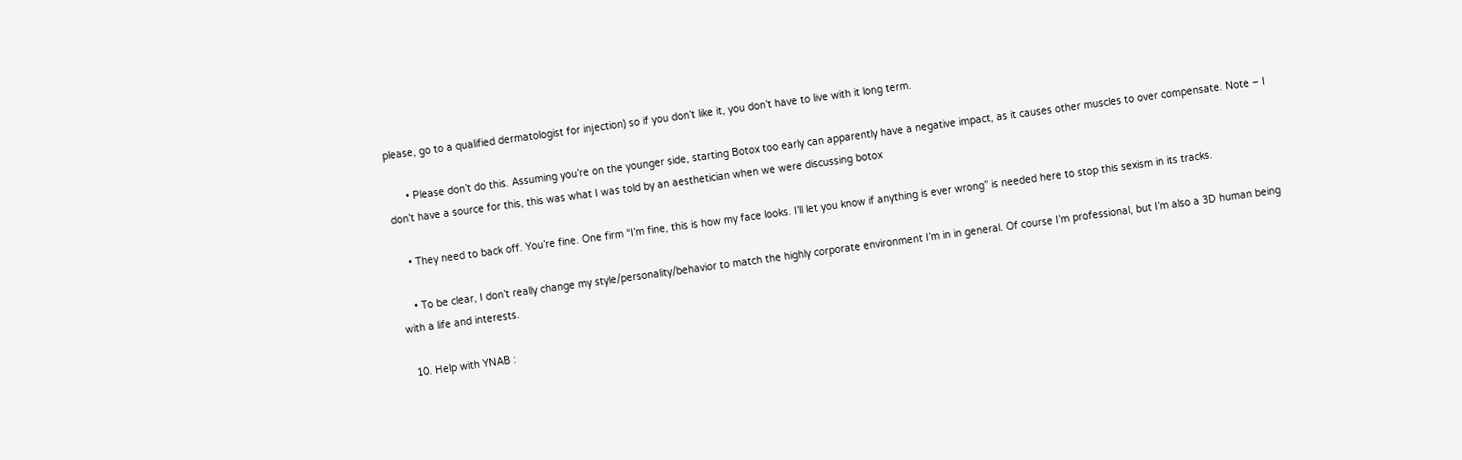please, go to a qualified dermatologist for injection) so if you don’t like it, you don’t have to live with it long term.

      • Please don’t do this. Assuming you’re on the younger side, starting Botox too early can apparently have a negative impact, as it causes other muscles to over compensate. Note – I don’t have a source for this, this was what I was told by an aesthetician when we were discussing botox

    • They need to back off. You’re fine. One firm “I’m fine, this is how my face looks. I’ll let you know if anything is ever wrong” is needed here to stop this sexism in its tracks.

    • To be clear, I don’t really change my style/personality/behavior to match the highly corporate environment I’m in in general. Of course I’m professional, but I’m also a 3D human being with a life and interests.

  10. Help with YNAB :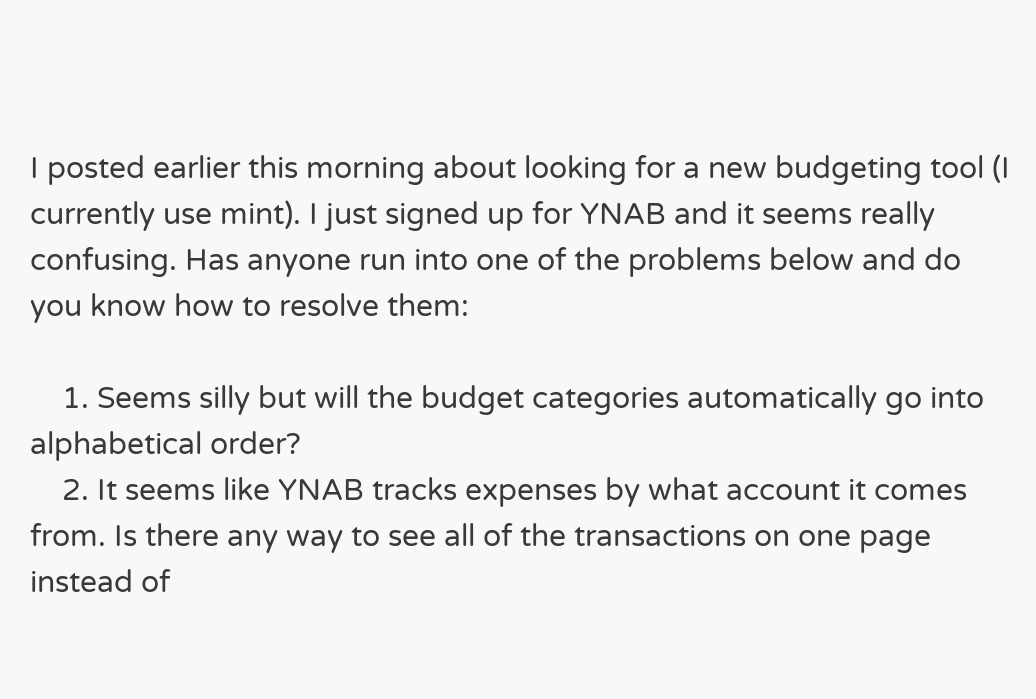I posted earlier this morning about looking for a new budgeting tool (I currently use mint). I just signed up for YNAB and it seems really confusing. Has anyone run into one of the problems below and do you know how to resolve them:

    1. Seems silly but will the budget categories automatically go into alphabetical order?
    2. It seems like YNAB tracks expenses by what account it comes from. Is there any way to see all of the transactions on one page instead of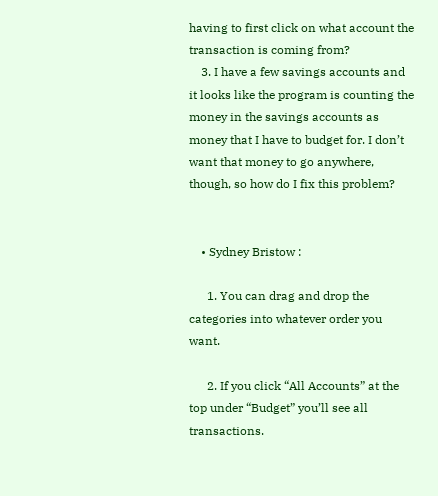having to first click on what account the transaction is coming from?
    3. I have a few savings accounts and it looks like the program is counting the money in the savings accounts as money that I have to budget for. I don’t want that money to go anywhere, though, so how do I fix this problem?


    • Sydney Bristow :

      1. You can drag and drop the categories into whatever order you want.

      2. If you click “All Accounts” at the top under “Budget” you’ll see all transactions.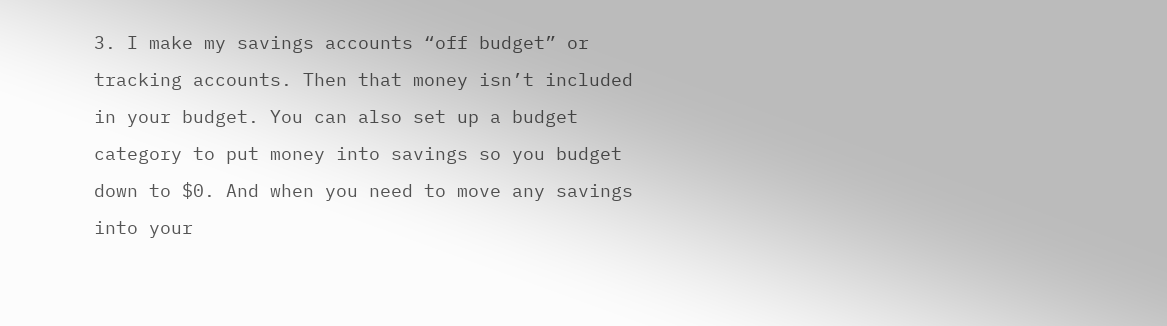3. I make my savings accounts “off budget” or tracking accounts. Then that money isn’t included in your budget. You can also set up a budget category to put money into savings so you budget down to $0. And when you need to move any savings into your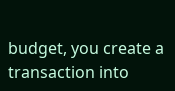budget, you create a transaction into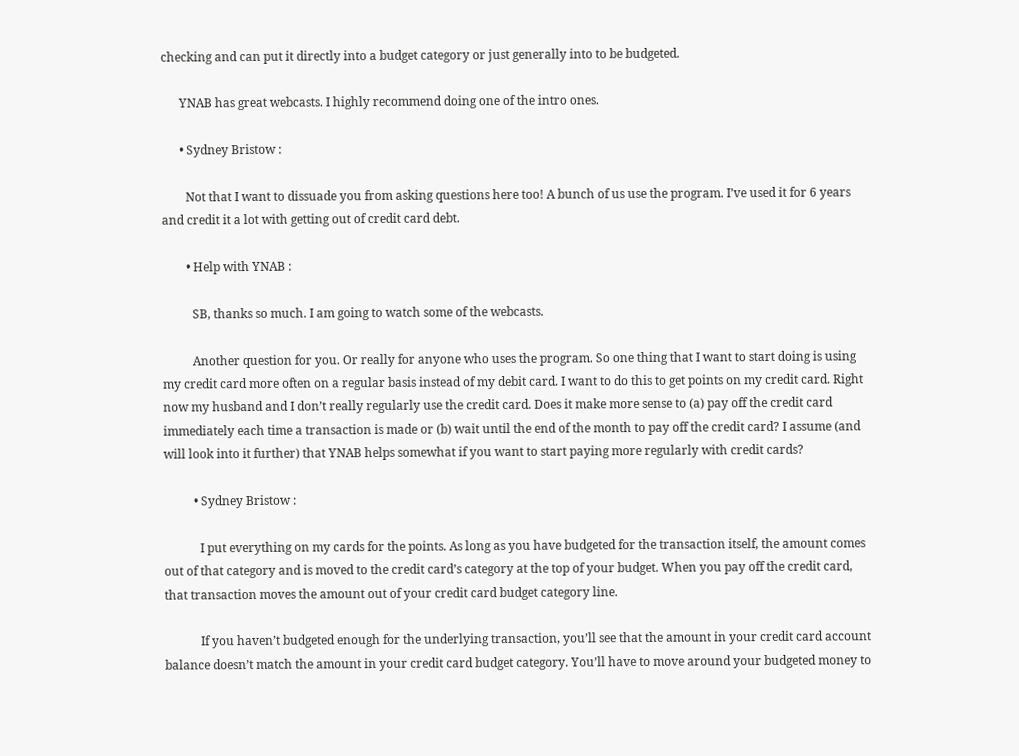checking and can put it directly into a budget category or just generally into to be budgeted.

      YNAB has great webcasts. I highly recommend doing one of the intro ones.

      • Sydney Bristow :

        Not that I want to dissuade you from asking questions here too! A bunch of us use the program. I’ve used it for 6 years and credit it a lot with getting out of credit card debt.

        • Help with YNAB :

          SB, thanks so much. I am going to watch some of the webcasts.

          Another question for you. Or really for anyone who uses the program. So one thing that I want to start doing is using my credit card more often on a regular basis instead of my debit card. I want to do this to get points on my credit card. Right now my husband and I don’t really regularly use the credit card. Does it make more sense to (a) pay off the credit card immediately each time a transaction is made or (b) wait until the end of the month to pay off the credit card? I assume (and will look into it further) that YNAB helps somewhat if you want to start paying more regularly with credit cards?

          • Sydney Bristow :

            I put everything on my cards for the points. As long as you have budgeted for the transaction itself, the amount comes out of that category and is moved to the credit card’s category at the top of your budget. When you pay off the credit card, that transaction moves the amount out of your credit card budget category line.

            If you haven’t budgeted enough for the underlying transaction, you’ll see that the amount in your credit card account balance doesn’t match the amount in your credit card budget category. You’ll have to move around your budgeted money to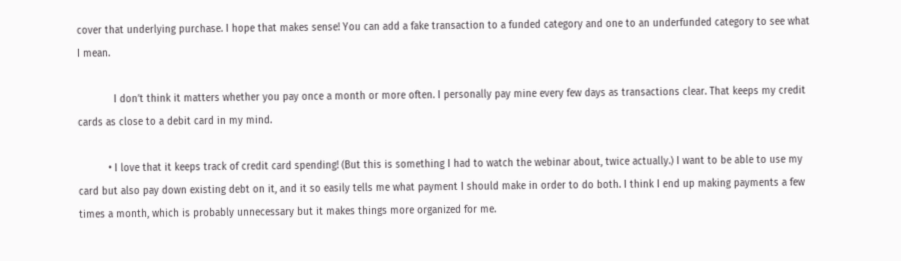cover that underlying purchase. I hope that makes sense! You can add a fake transaction to a funded category and one to an underfunded category to see what I mean.

            I don’t think it matters whether you pay once a month or more often. I personally pay mine every few days as transactions clear. That keeps my credit cards as close to a debit card in my mind.

          • I love that it keeps track of credit card spending! (But this is something I had to watch the webinar about, twice actually.) I want to be able to use my card but also pay down existing debt on it, and it so easily tells me what payment I should make in order to do both. I think I end up making payments a few times a month, which is probably unnecessary but it makes things more organized for me.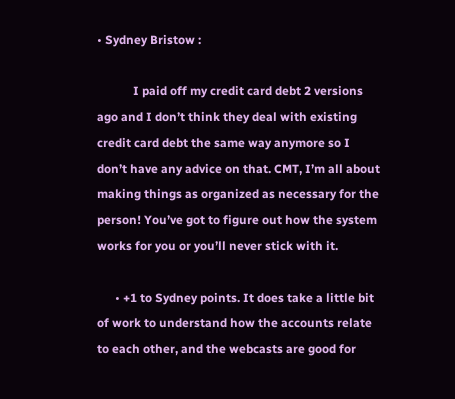• Sydney Bristow :

            I paid off my credit card debt 2 versions ago and I don’t think they deal with existing credit card debt the same way anymore so I don’t have any advice on that. CMT, I’m all about making things as organized as necessary for the person! You’ve got to figure out how the system works for you or you’ll never stick with it.

      • +1 to Sydney points. It does take a little bit of work to understand how the accounts relate to each other, and the webcasts are good for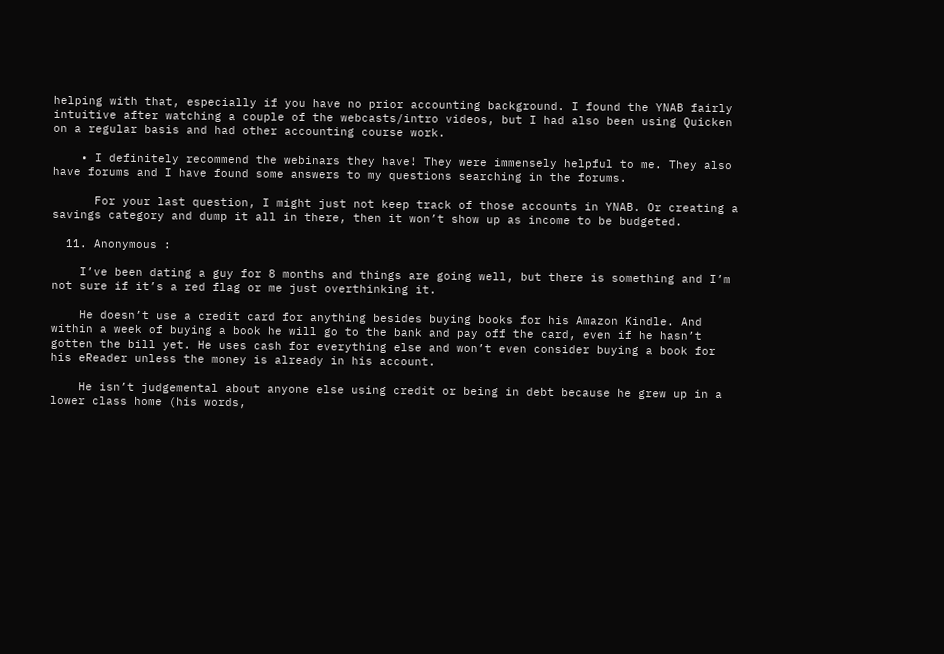helping with that, especially if you have no prior accounting background. I found the YNAB fairly intuitive after watching a couple of the webcasts/intro videos, but I had also been using Quicken on a regular basis and had other accounting course work.

    • I definitely recommend the webinars they have! They were immensely helpful to me. They also have forums and I have found some answers to my questions searching in the forums.

      For your last question, I might just not keep track of those accounts in YNAB. Or creating a savings category and dump it all in there, then it won’t show up as income to be budgeted.

  11. Anonymous :

    I’ve been dating a guy for 8 months and things are going well, but there is something and I’m not sure if it’s a red flag or me just overthinking it.

    He doesn’t use a credit card for anything besides buying books for his Amazon Kindle. And within a week of buying a book he will go to the bank and pay off the card, even if he hasn’t gotten the bill yet. He uses cash for everything else and won’t even consider buying a book for his eReader unless the money is already in his account.

    He isn’t judgemental about anyone else using credit or being in debt because he grew up in a lower class home (his words,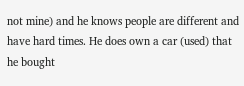not mine) and he knows people are different and have hard times. He does own a car (used) that he bought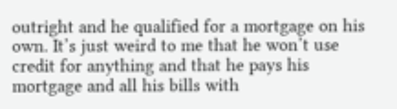outright and he qualified for a mortgage on his own. It’s just weird to me that he won’t use credit for anything and that he pays his mortgage and all his bills with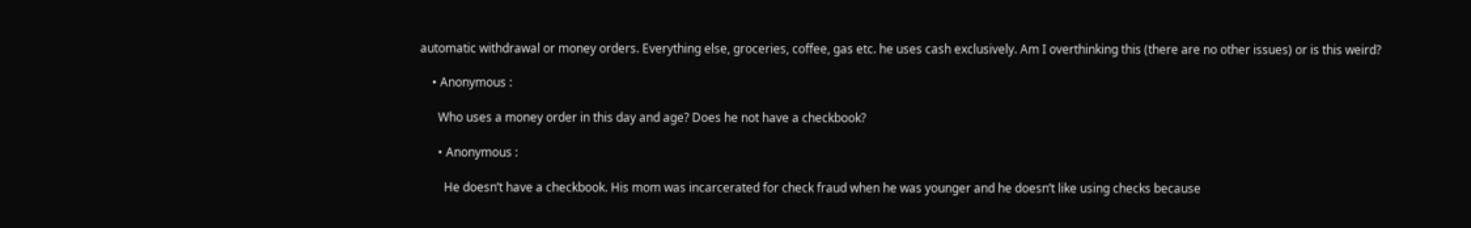automatic withdrawal or money orders. Everything else, groceries, coffee, gas etc. he uses cash exclusively. Am I overthinking this (there are no other issues) or is this weird?

    • Anonymous :

      Who uses a money order in this day and age? Does he not have a checkbook?

      • Anonymous :

        He doesn’t have a checkbook. His mom was incarcerated for check fraud when he was younger and he doesn’t like using checks because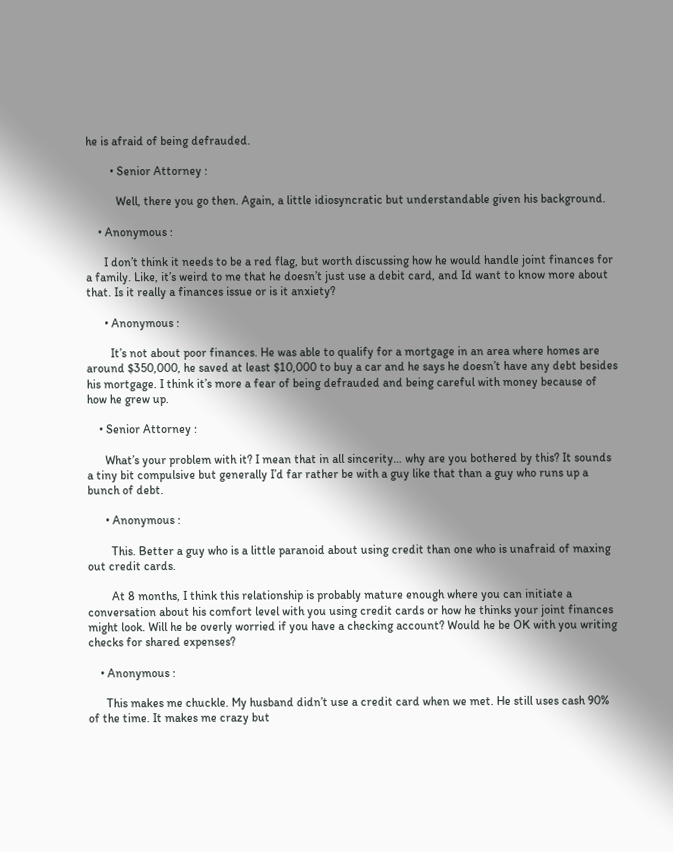he is afraid of being defrauded.

        • Senior Attorney :

          Well, there you go then. Again, a little idiosyncratic but understandable given his background.

    • Anonymous :

      I don’t think it needs to be a red flag, but worth discussing how he would handle joint finances for a family. Like, it’s weird to me that he doesn’t just use a debit card, and Id want to know more about that. Is it really a finances issue or is it anxiety?

      • Anonymous :

        It’s not about poor finances. He was able to qualify for a mortgage in an area where homes are around $350,000, he saved at least $10,000 to buy a car and he says he doesn’t have any debt besides his mortgage. I think it’s more a fear of being defrauded and being careful with money because of how he grew up.

    • Senior Attorney :

      What’s your problem with it? I mean that in all sincerity… why are you bothered by this? It sounds a tiny bit compulsive but generally I’d far rather be with a guy like that than a guy who runs up a bunch of debt.

      • Anonymous :

        This. Better a guy who is a little paranoid about using credit than one who is unafraid of maxing out credit cards.

        At 8 months, I think this relationship is probably mature enough where you can initiate a conversation about his comfort level with you using credit cards or how he thinks your joint finances might look. Will he be overly worried if you have a checking account? Would he be OK with you writing checks for shared expenses?

    • Anonymous :

      This makes me chuckle. My husband didn’t use a credit card when we met. He still uses cash 90% of the time. It makes me crazy but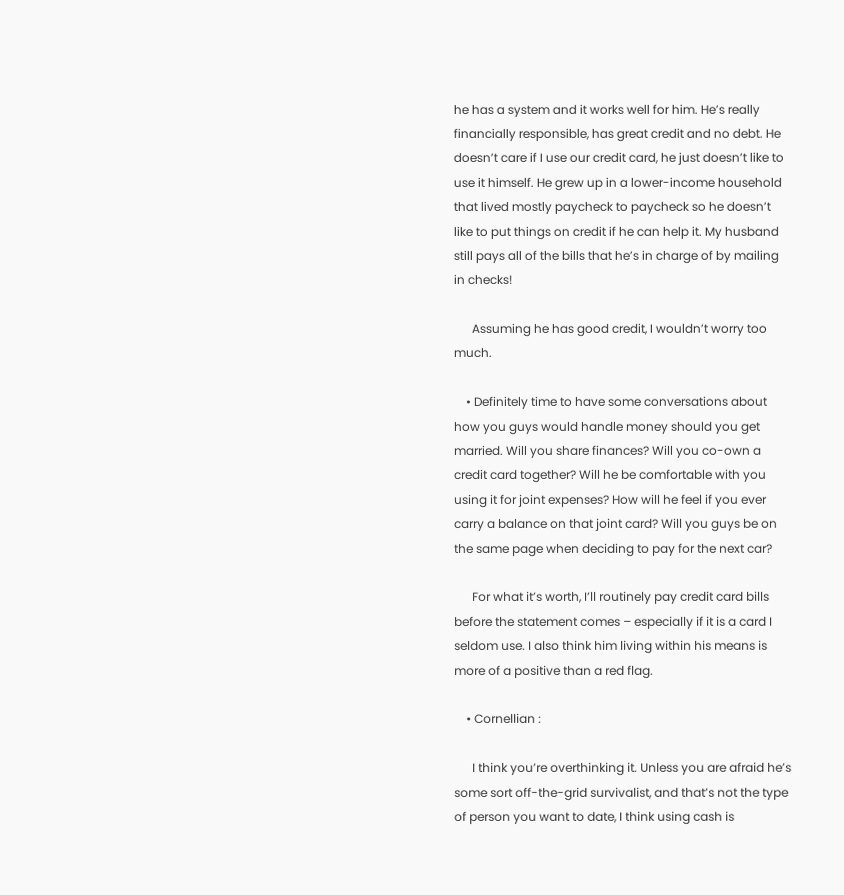he has a system and it works well for him. He’s really financially responsible, has great credit and no debt. He doesn’t care if I use our credit card, he just doesn’t like to use it himself. He grew up in a lower-income household that lived mostly paycheck to paycheck so he doesn’t like to put things on credit if he can help it. My husband still pays all of the bills that he’s in charge of by mailing in checks!

      Assuming he has good credit, I wouldn’t worry too much.

    • Definitely time to have some conversations about how you guys would handle money should you get married. Will you share finances? Will you co-own a credit card together? Will he be comfortable with you using it for joint expenses? How will he feel if you ever carry a balance on that joint card? Will you guys be on the same page when deciding to pay for the next car?

      For what it’s worth, I’ll routinely pay credit card bills before the statement comes – especially if it is a card I seldom use. I also think him living within his means is more of a positive than a red flag.

    • Cornellian :

      I think you’re overthinking it. Unless you are afraid he’s some sort off-the-grid survivalist, and that’s not the type of person you want to date, I think using cash is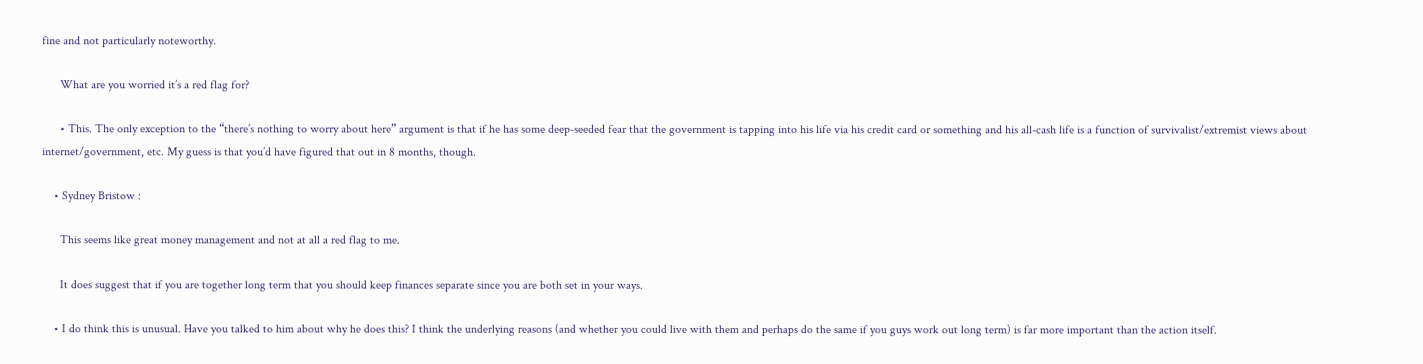fine and not particularly noteworthy.

      What are you worried it’s a red flag for?

      • This. The only exception to the “there’s nothing to worry about here” argument is that if he has some deep-seeded fear that the government is tapping into his life via his credit card or something and his all-cash life is a function of survivalist/extremist views about internet/government, etc. My guess is that you’d have figured that out in 8 months, though.

    • Sydney Bristow :

      This seems like great money management and not at all a red flag to me.

      It does suggest that if you are together long term that you should keep finances separate since you are both set in your ways.

    • I do think this is unusual. Have you talked to him about why he does this? I think the underlying reasons (and whether you could live with them and perhaps do the same if you guys work out long term) is far more important than the action itself.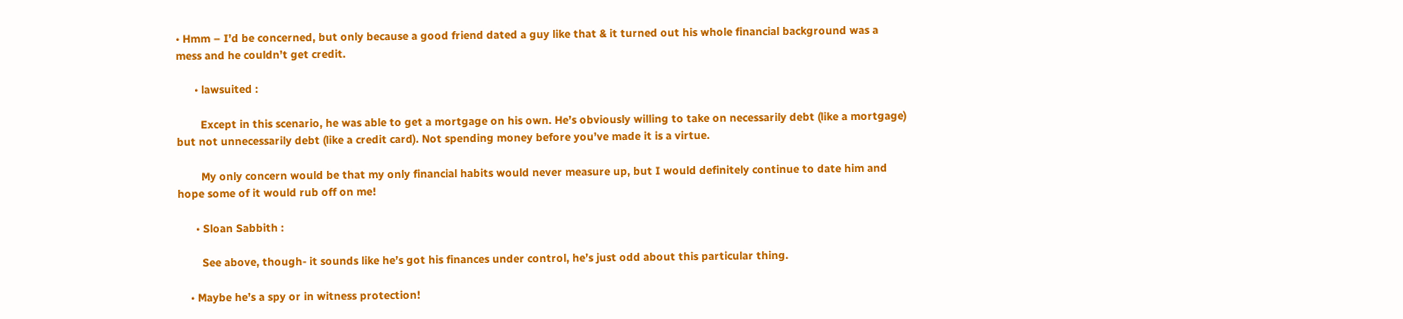• Hmm – I’d be concerned, but only because a good friend dated a guy like that & it turned out his whole financial background was a mess and he couldn’t get credit.

      • lawsuited :

        Except in this scenario, he was able to get a mortgage on his own. He’s obviously willing to take on necessarily debt (like a mortgage) but not unnecessarily debt (like a credit card). Not spending money before you’ve made it is a virtue.

        My only concern would be that my only financial habits would never measure up, but I would definitely continue to date him and hope some of it would rub off on me!

      • Sloan Sabbith :

        See above, though- it sounds like he’s got his finances under control, he’s just odd about this particular thing.

    • Maybe he’s a spy or in witness protection!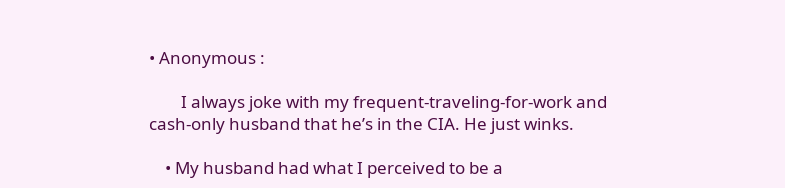• Anonymous :

        I always joke with my frequent-traveling-for-work and cash-only husband that he’s in the CIA. He just winks.

    • My husband had what I perceived to be a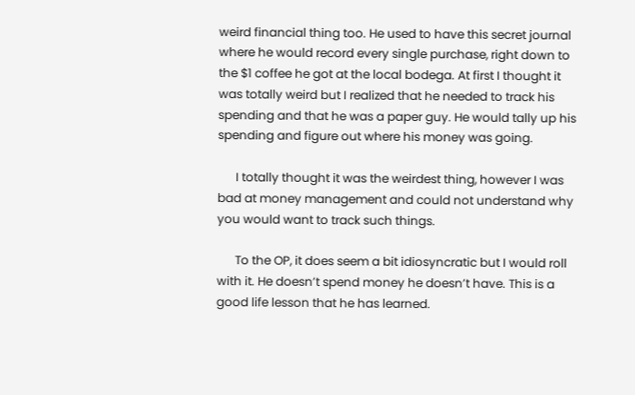weird financial thing too. He used to have this secret journal where he would record every single purchase, right down to the $1 coffee he got at the local bodega. At first I thought it was totally weird but I realized that he needed to track his spending and that he was a paper guy. He would tally up his spending and figure out where his money was going.

      I totally thought it was the weirdest thing, however I was bad at money management and could not understand why you would want to track such things.

      To the OP, it does seem a bit idiosyncratic but I would roll with it. He doesn’t spend money he doesn’t have. This is a good life lesson that he has learned.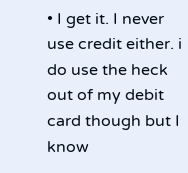• I get it. I never use credit either. i do use the heck out of my debit card though but I know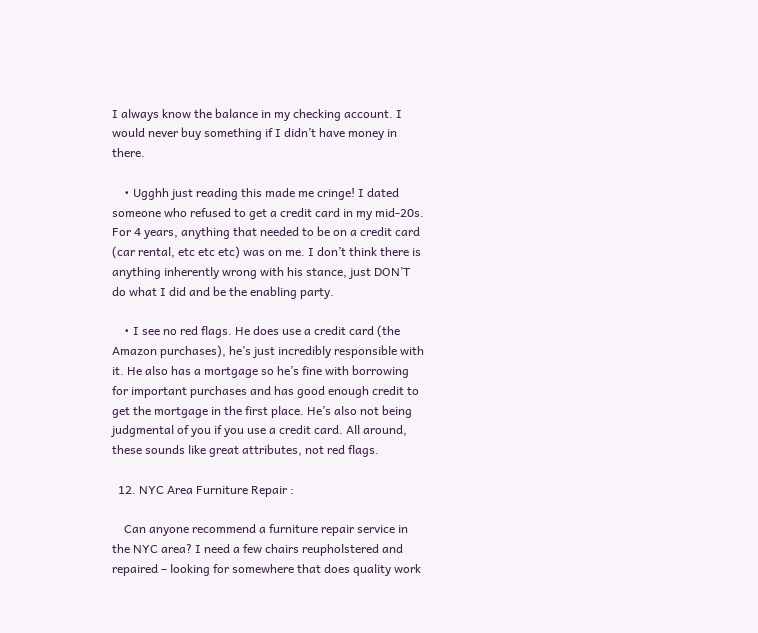I always know the balance in my checking account. I would never buy something if I didn’t have money in there.

    • Ugghh just reading this made me cringe! I dated someone who refused to get a credit card in my mid-20s. For 4 years, anything that needed to be on a credit card (car rental, etc etc etc) was on me. I don’t think there is anything inherently wrong with his stance, just DON’T do what I did and be the enabling party.

    • I see no red flags. He does use a credit card (the Amazon purchases), he’s just incredibly responsible with it. He also has a mortgage so he’s fine with borrowing for important purchases and has good enough credit to get the mortgage in the first place. He’s also not being judgmental of you if you use a credit card. All around, these sounds like great attributes, not red flags.

  12. NYC Area Furniture Repair :

    Can anyone recommend a furniture repair service in the NYC area? I need a few chairs reupholstered and repaired – looking for somewhere that does quality work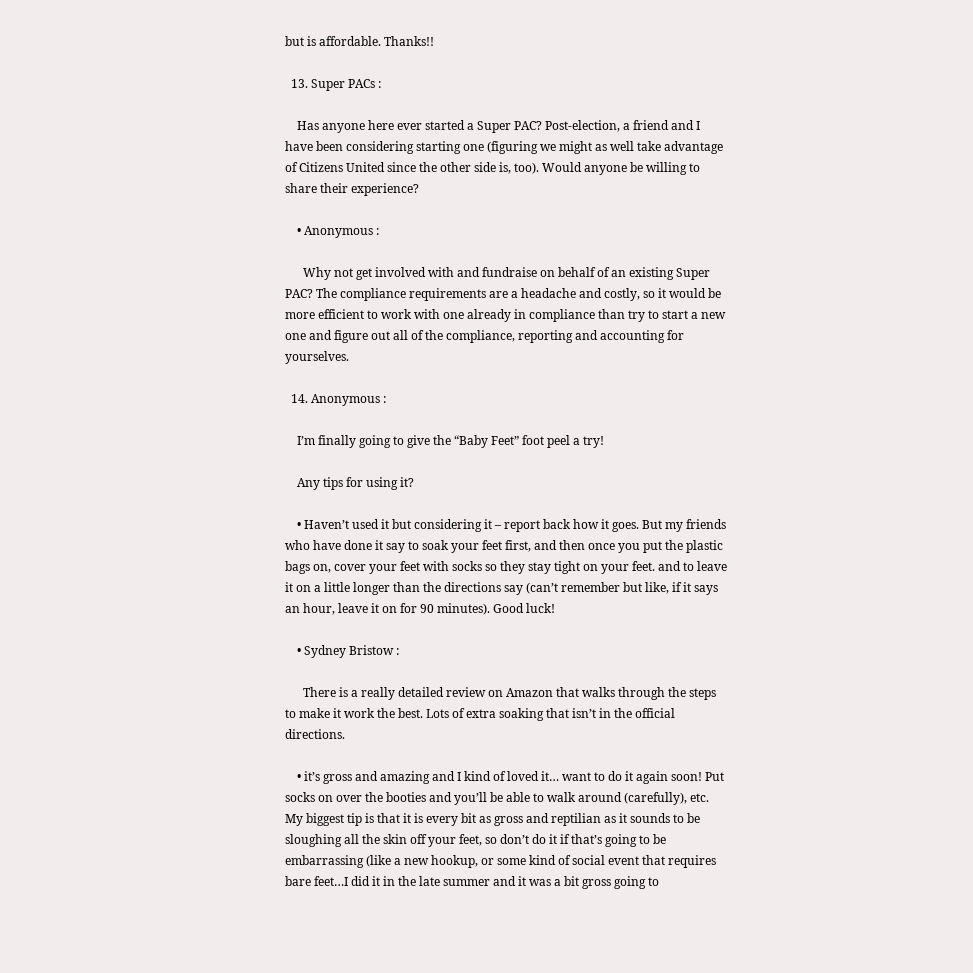but is affordable. Thanks!!

  13. Super PACs :

    Has anyone here ever started a Super PAC? Post-election, a friend and I have been considering starting one (figuring we might as well take advantage of Citizens United since the other side is, too). Would anyone be willing to share their experience?

    • Anonymous :

      Why not get involved with and fundraise on behalf of an existing Super PAC? The compliance requirements are a headache and costly, so it would be more efficient to work with one already in compliance than try to start a new one and figure out all of the compliance, reporting and accounting for yourselves.

  14. Anonymous :

    I’m finally going to give the “Baby Feet” foot peel a try!

    Any tips for using it?

    • Haven’t used it but considering it – report back how it goes. But my friends who have done it say to soak your feet first, and then once you put the plastic bags on, cover your feet with socks so they stay tight on your feet. and to leave it on a little longer than the directions say (can’t remember but like, if it says an hour, leave it on for 90 minutes). Good luck!

    • Sydney Bristow :

      There is a really detailed review on Amazon that walks through the steps to make it work the best. Lots of extra soaking that isn’t in the official directions.

    • it’s gross and amazing and I kind of loved it… want to do it again soon! Put socks on over the booties and you’ll be able to walk around (carefully), etc. My biggest tip is that it is every bit as gross and reptilian as it sounds to be sloughing all the skin off your feet, so don’t do it if that’s going to be embarrassing (like a new hookup, or some kind of social event that requires bare feet…I did it in the late summer and it was a bit gross going to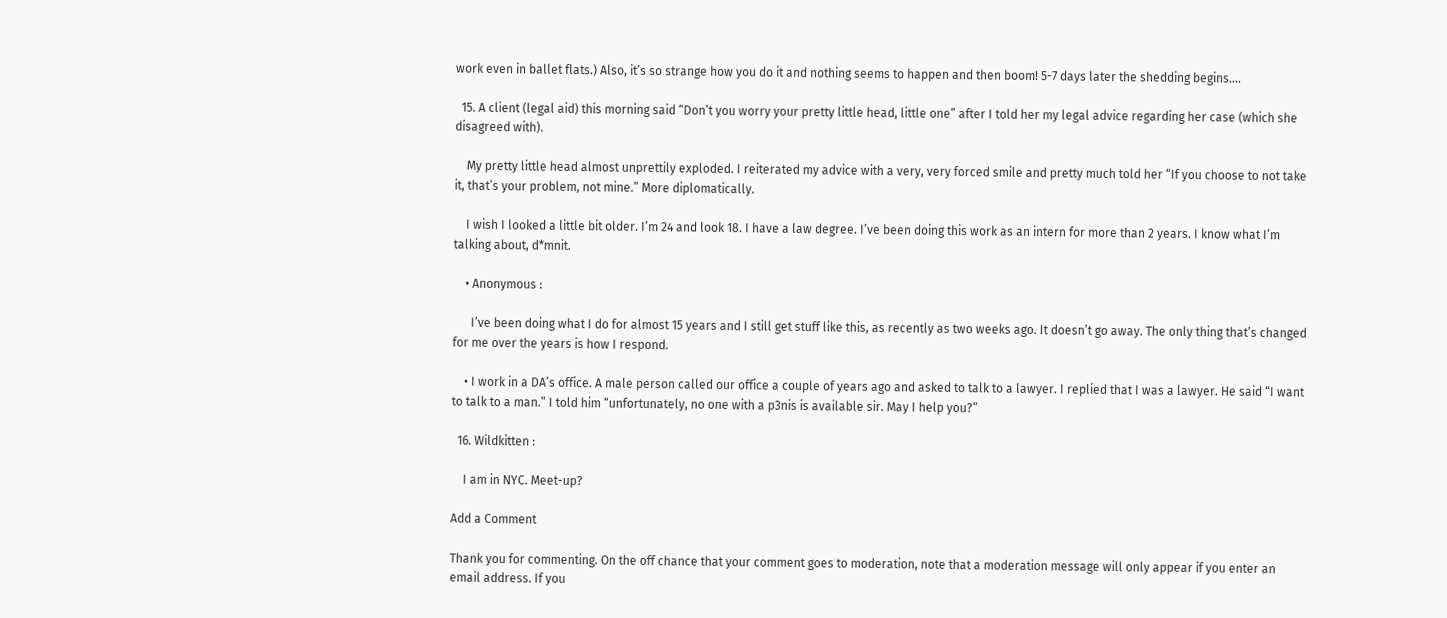work even in ballet flats.) Also, it’s so strange how you do it and nothing seems to happen and then boom! 5-7 days later the shedding begins….

  15. A client (legal aid) this morning said “Don’t you worry your pretty little head, little one” after I told her my legal advice regarding her case (which she disagreed with).

    My pretty little head almost unprettily exploded. I reiterated my advice with a very, very forced smile and pretty much told her “If you choose to not take it, that’s your problem, not mine.” More diplomatically.

    I wish I looked a little bit older. I’m 24 and look 18. I have a law degree. I’ve been doing this work as an intern for more than 2 years. I know what I’m talking about, d*mnit.

    • Anonymous :

      I’ve been doing what I do for almost 15 years and I still get stuff like this, as recently as two weeks ago. It doesn’t go away. The only thing that’s changed for me over the years is how I respond.

    • I work in a DA’s office. A male person called our office a couple of years ago and asked to talk to a lawyer. I replied that I was a lawyer. He said “I want to talk to a man.” I told him “unfortunately, no one with a p3nis is available sir. May I help you?”

  16. Wildkitten :

    I am in NYC. Meet-up?

Add a Comment

Thank you for commenting. On the off chance that your comment goes to moderation, note that a moderation message will only appear if you enter an email address. If you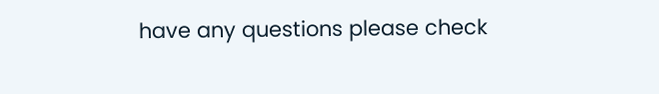have any questions please check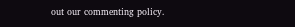out our commenting policy.